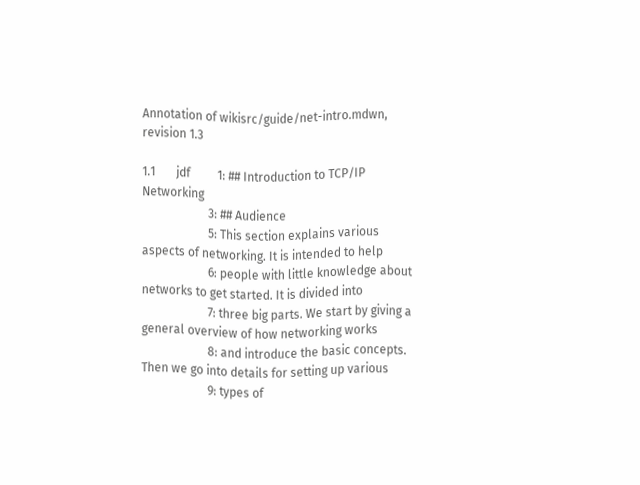Annotation of wikisrc/guide/net-intro.mdwn, revision 1.3

1.1       jdf         1: ## Introduction to TCP/IP Networking
                      3: ## Audience
                      5: This section explains various aspects of networking. It is intended to help
                      6: people with little knowledge about networks to get started. It is divided into
                      7: three big parts. We start by giving a general overview of how networking works
                      8: and introduce the basic concepts. Then we go into details for setting up various
                      9: types of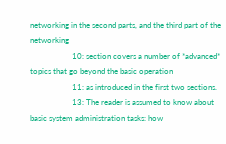networking in the second parts, and the third part of the networking
                     10: section covers a number of *advanced* topics that go beyond the basic operation
                     11: as introduced in the first two sections.
                     13: The reader is assumed to know about basic system administration tasks: how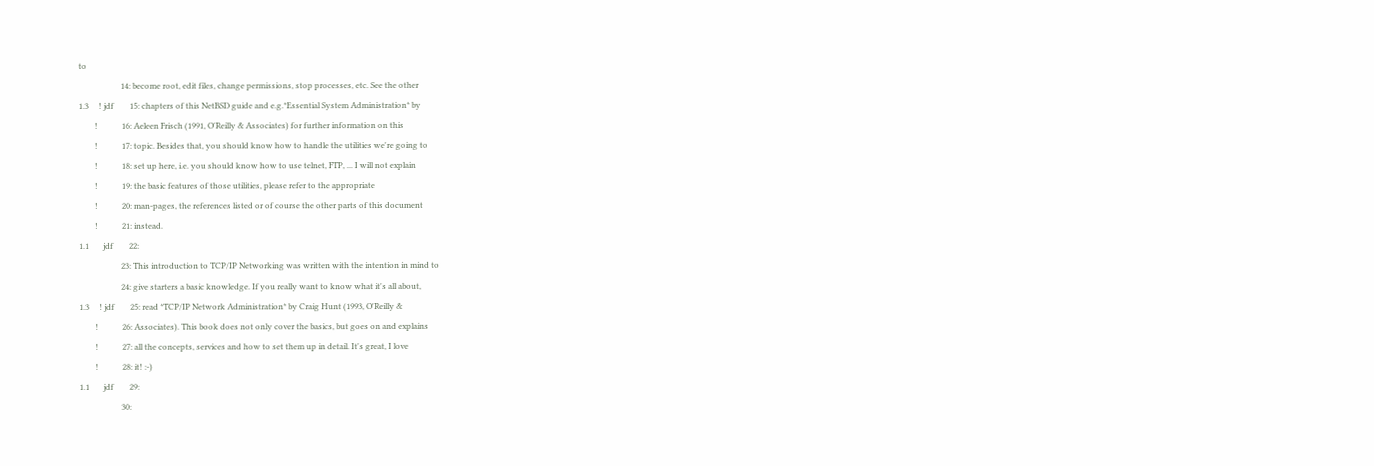to
                     14: become root, edit files, change permissions, stop processes, etc. See the other
1.3     ! jdf        15: chapters of this NetBSD guide and e.g.*Essential System Administration* by
        !            16: Aeleen Frisch (1991, O'Reilly & Associates) for further information on this
        !            17: topic. Besides that, you should know how to handle the utilities we're going to
        !            18: set up here, i.e. you should know how to use telnet, FTP, ... I will not explain
        !            19: the basic features of those utilities, please refer to the appropriate
        !            20: man-pages, the references listed or of course the other parts of this document
        !            21: instead.
1.1       jdf        22:
                     23: This introduction to TCP/IP Networking was written with the intention in mind to
                     24: give starters a basic knowledge. If you really want to know what it's all about,
1.3     ! jdf        25: read *TCP/IP Network Administration* by Craig Hunt (1993, O'Reilly &
        !            26: Associates). This book does not only cover the basics, but goes on and explains
        !            27: all the concepts, services and how to set them up in detail. It's great, I love
        !            28: it! :-)
1.1       jdf        29:
                     30: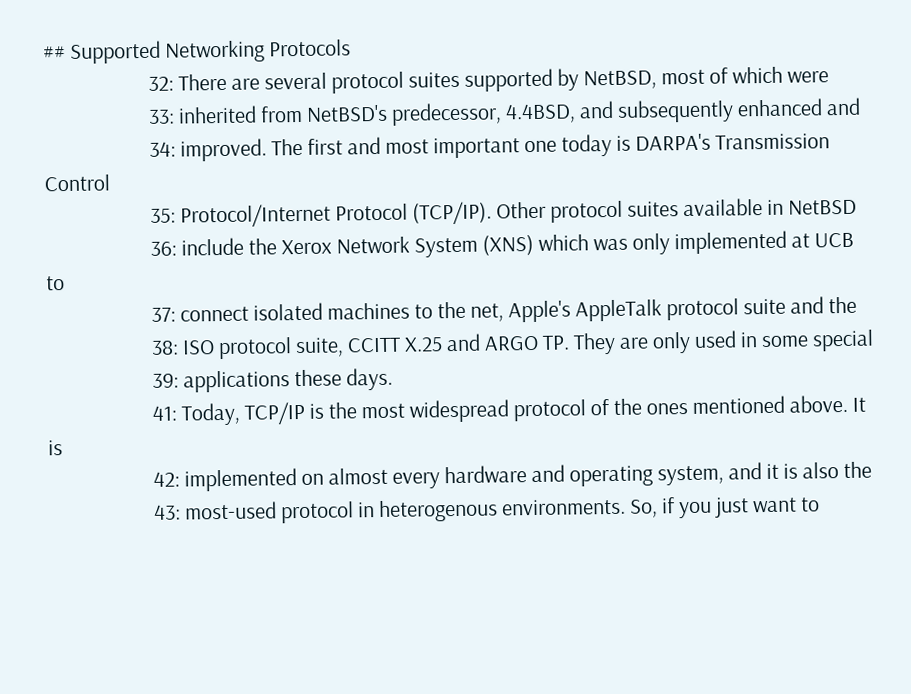## Supported Networking Protocols
                     32: There are several protocol suites supported by NetBSD, most of which were
                     33: inherited from NetBSD's predecessor, 4.4BSD, and subsequently enhanced and
                     34: improved. The first and most important one today is DARPA's Transmission Control
                     35: Protocol/Internet Protocol (TCP/IP). Other protocol suites available in NetBSD
                     36: include the Xerox Network System (XNS) which was only implemented at UCB to
                     37: connect isolated machines to the net, Apple's AppleTalk protocol suite and the
                     38: ISO protocol suite, CCITT X.25 and ARGO TP. They are only used in some special
                     39: applications these days.
                     41: Today, TCP/IP is the most widespread protocol of the ones mentioned above. It is
                     42: implemented on almost every hardware and operating system, and it is also the
                     43: most-used protocol in heterogenous environments. So, if you just want to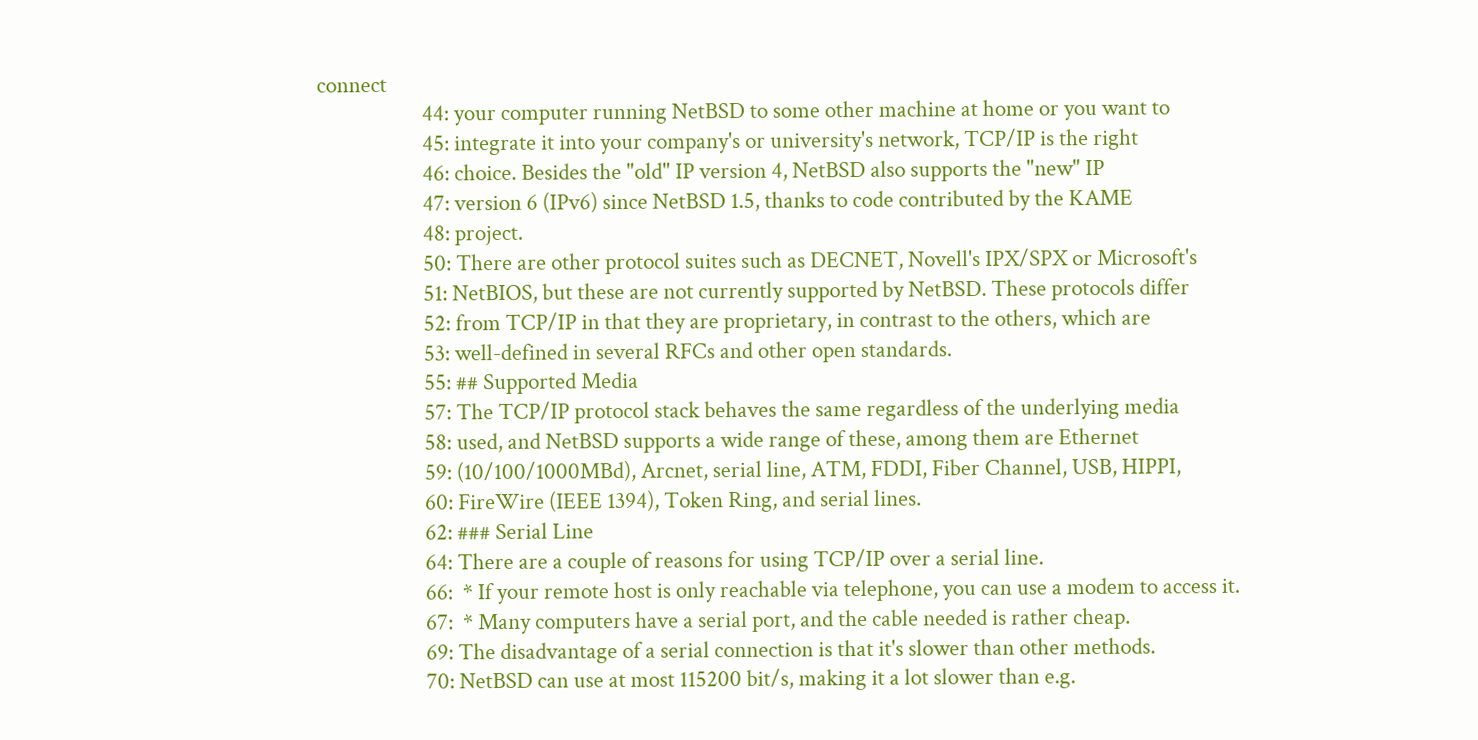connect
                     44: your computer running NetBSD to some other machine at home or you want to
                     45: integrate it into your company's or university's network, TCP/IP is the right
                     46: choice. Besides the "old" IP version 4, NetBSD also supports the "new" IP
                     47: version 6 (IPv6) since NetBSD 1.5, thanks to code contributed by the KAME
                     48: project.
                     50: There are other protocol suites such as DECNET, Novell's IPX/SPX or Microsoft's
                     51: NetBIOS, but these are not currently supported by NetBSD. These protocols differ
                     52: from TCP/IP in that they are proprietary, in contrast to the others, which are
                     53: well-defined in several RFCs and other open standards.
                     55: ## Supported Media
                     57: The TCP/IP protocol stack behaves the same regardless of the underlying media
                     58: used, and NetBSD supports a wide range of these, among them are Ethernet
                     59: (10/100/1000MBd), Arcnet, serial line, ATM, FDDI, Fiber Channel, USB, HIPPI,
                     60: FireWire (IEEE 1394), Token Ring, and serial lines.
                     62: ### Serial Line
                     64: There are a couple of reasons for using TCP/IP over a serial line.
                     66:  * If your remote host is only reachable via telephone, you can use a modem to access it.
                     67:  * Many computers have a serial port, and the cable needed is rather cheap.
                     69: The disadvantage of a serial connection is that it's slower than other methods.
                     70: NetBSD can use at most 115200 bit/s, making it a lot slower than e.g.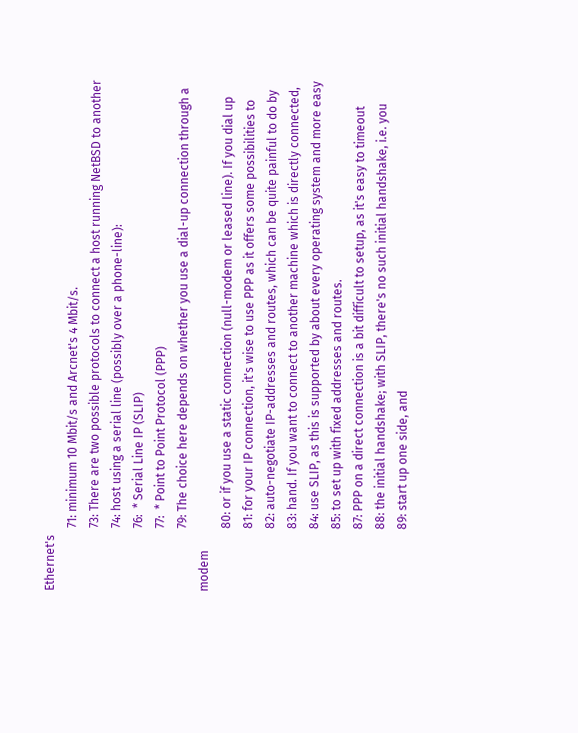Ethernet's
                     71: minimum 10 Mbit/s and Arcnet's 4 Mbit/s.
                     73: There are two possible protocols to connect a host running NetBSD to another
                     74: host using a serial line (possibly over a phone-line):
                     76:  * Serial Line IP (SLIP)
                     77:  * Point to Point Protocol (PPP)
                     79: The choice here depends on whether you use a dial-up connection through a modem
                     80: or if you use a static connection (null-modem or leased line). If you dial up
                     81: for your IP connection, it's wise to use PPP as it offers some possibilities to
                     82: auto-negotiate IP-addresses and routes, which can be quite painful to do by
                     83: hand. If you want to connect to another machine which is directly connected,
                     84: use SLIP, as this is supported by about every operating system and more easy
                     85: to set up with fixed addresses and routes.
                     87: PPP on a direct connection is a bit difficult to setup, as it's easy to timeout
                     88: the initial handshake; with SLIP, there's no such initial handshake, i.e. you
                     89: start up one side, and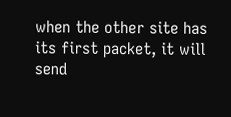when the other site has its first packet, it will send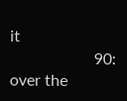it
                     90: over the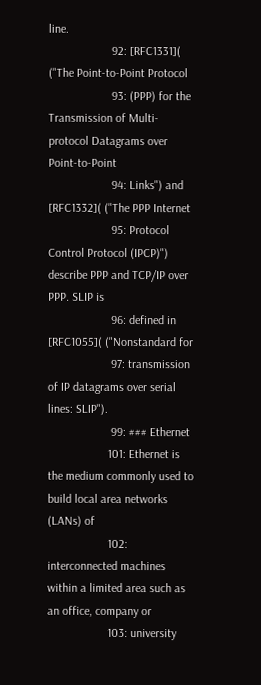line.
                     92: [RFC1331]( ("The Point-to-Point Protocol
                     93: (PPP) for the Transmission of Multi-protocol Datagrams over Point-to-Point
                     94: Links") and [RFC1332]( ("The PPP Internet
                     95: Protocol Control Protocol (IPCP)") describe PPP and TCP/IP over PPP. SLIP is
                     96: defined in [RFC1055]( ("Nonstandard for
                     97: transmission of IP datagrams over serial lines: SLIP").
                     99: ### Ethernet
                    101: Ethernet is the medium commonly used to build local area networks (LANs) of
                    102: interconnected machines within a limited area such as an office, company or
                    103: university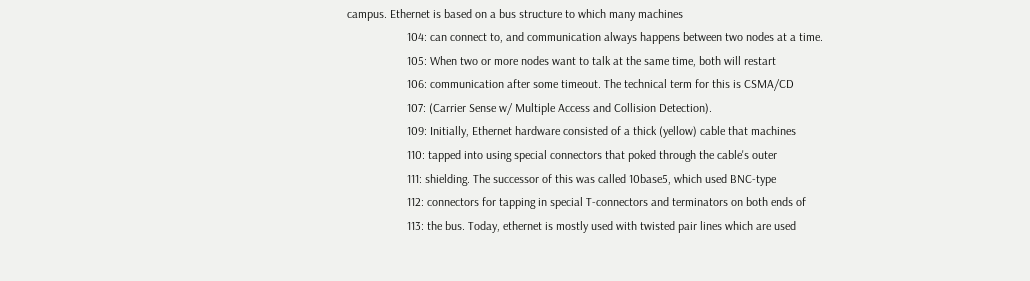campus. Ethernet is based on a bus structure to which many machines
                    104: can connect to, and communication always happens between two nodes at a time.
                    105: When two or more nodes want to talk at the same time, both will restart
                    106: communication after some timeout. The technical term for this is CSMA/CD
                    107: (Carrier Sense w/ Multiple Access and Collision Detection).
                    109: Initially, Ethernet hardware consisted of a thick (yellow) cable that machines
                    110: tapped into using special connectors that poked through the cable's outer
                    111: shielding. The successor of this was called 10base5, which used BNC-type
                    112: connectors for tapping in special T-connectors and terminators on both ends of
                    113: the bus. Today, ethernet is mostly used with twisted pair lines which are used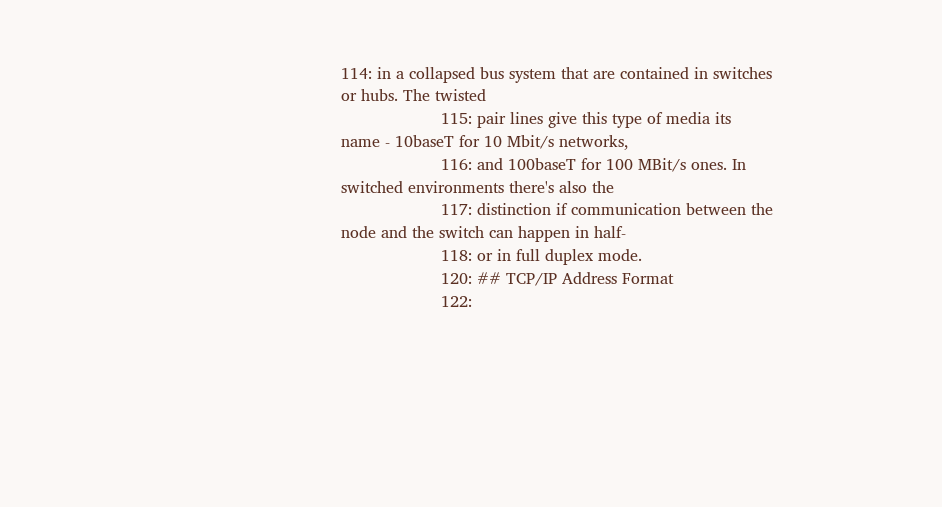114: in a collapsed bus system that are contained in switches or hubs. The twisted
                    115: pair lines give this type of media its name - 10baseT for 10 Mbit/s networks,
                    116: and 100baseT for 100 MBit/s ones. In switched environments there's also the
                    117: distinction if communication between the node and the switch can happen in half-
                    118: or in full duplex mode.
                    120: ## TCP/IP Address Format
                    122: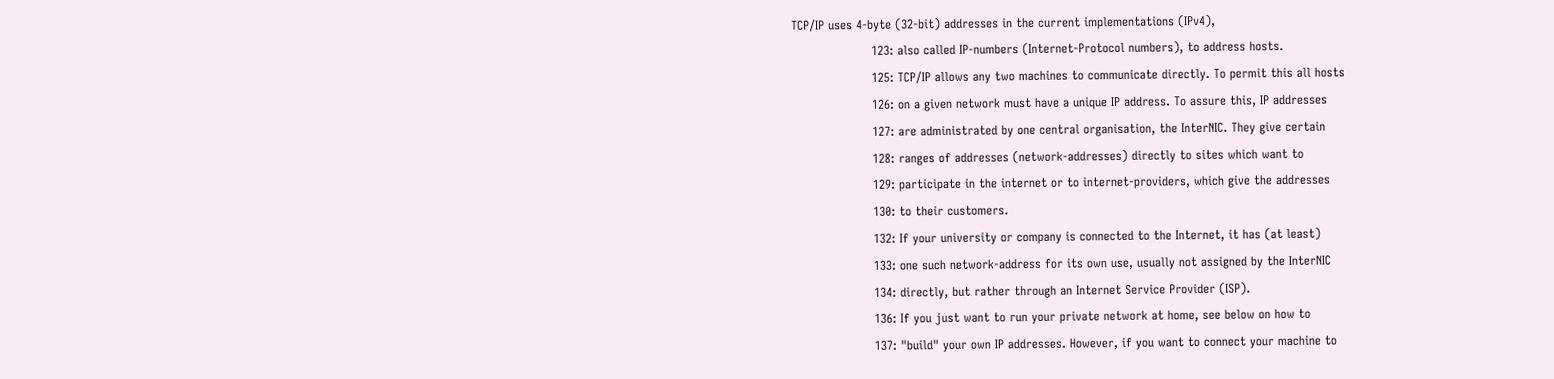TCP/IP uses 4-byte (32-bit) addresses in the current implementations (IPv4),
                    123: also called IP-numbers (Internet-Protocol numbers), to address hosts.
                    125: TCP/IP allows any two machines to communicate directly. To permit this all hosts
                    126: on a given network must have a unique IP address. To assure this, IP addresses
                    127: are administrated by one central organisation, the InterNIC. They give certain
                    128: ranges of addresses (network-addresses) directly to sites which want to
                    129: participate in the internet or to internet-providers, which give the addresses
                    130: to their customers.
                    132: If your university or company is connected to the Internet, it has (at least)
                    133: one such network-address for its own use, usually not assigned by the InterNIC
                    134: directly, but rather through an Internet Service Provider (ISP).
                    136: If you just want to run your private network at home, see below on how to
                    137: "build" your own IP addresses. However, if you want to connect your machine to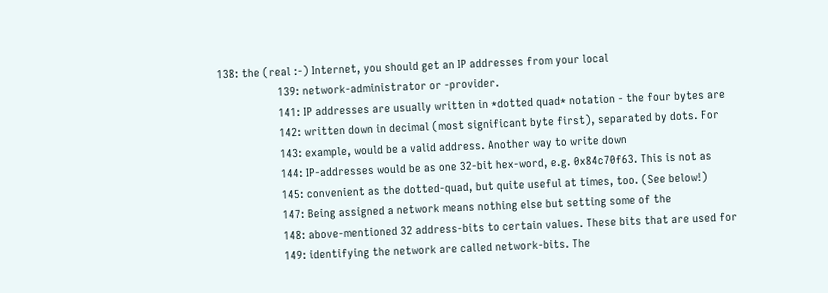138: the (real :-) Internet, you should get an IP addresses from your local
                    139: network-administrator or -provider.
                    141: IP addresses are usually written in *dotted quad* notation - the four bytes are
                    142: written down in decimal (most significant byte first), separated by dots. For
                    143: example, would be a valid address. Another way to write down
                    144: IP-addresses would be as one 32-bit hex-word, e.g. 0x84c70f63. This is not as
                    145: convenient as the dotted-quad, but quite useful at times, too. (See below!)
                    147: Being assigned a network means nothing else but setting some of the
                    148: above-mentioned 32 address-bits to certain values. These bits that are used for
                    149: identifying the network are called network-bits. The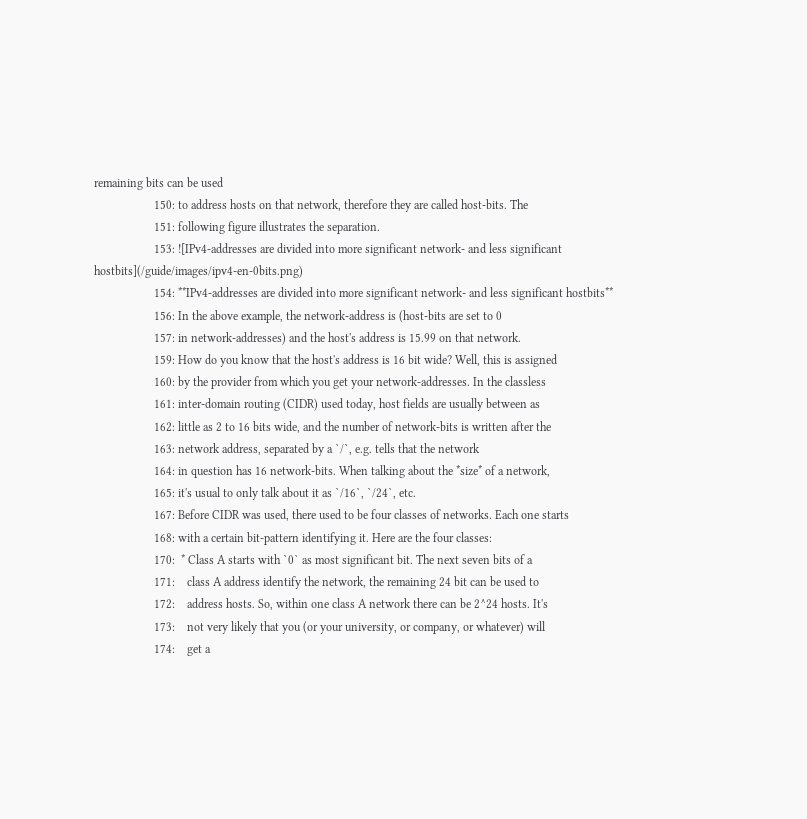remaining bits can be used
                    150: to address hosts on that network, therefore they are called host-bits. The
                    151: following figure illustrates the separation.
                    153: ![IPv4-addresses are divided into more significant network- and less significant hostbits](/guide/images/ipv4-en-0bits.png)
                    154: **IPv4-addresses are divided into more significant network- and less significant hostbits**
                    156: In the above example, the network-address is (host-bits are set to 0
                    157: in network-addresses) and the host's address is 15.99 on that network.
                    159: How do you know that the host's address is 16 bit wide? Well, this is assigned
                    160: by the provider from which you get your network-addresses. In the classless
                    161: inter-domain routing (CIDR) used today, host fields are usually between as
                    162: little as 2 to 16 bits wide, and the number of network-bits is written after the
                    163: network address, separated by a `/`, e.g. tells that the network
                    164: in question has 16 network-bits. When talking about the *size* of a network,
                    165: it's usual to only talk about it as `/16`, `/24`, etc.
                    167: Before CIDR was used, there used to be four classes of networks. Each one starts
                    168: with a certain bit-pattern identifying it. Here are the four classes:
                    170:  * Class A starts with `0` as most significant bit. The next seven bits of a
                    171:    class A address identify the network, the remaining 24 bit can be used to
                    172:    address hosts. So, within one class A network there can be 2^24 hosts. It's
                    173:    not very likely that you (or your university, or company, or whatever) will
                    174:    get a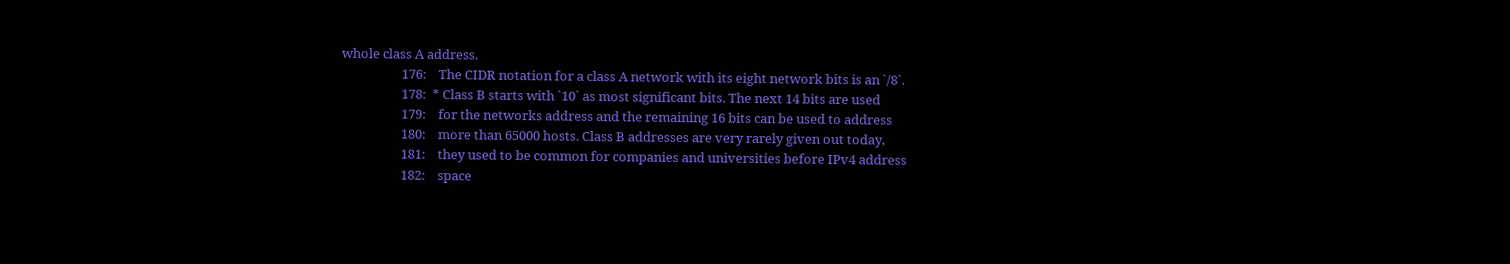whole class A address.
                    176:    The CIDR notation for a class A network with its eight network bits is an `/8`.
                    178:  * Class B starts with `10` as most significant bits. The next 14 bits are used
                    179:    for the networks address and the remaining 16 bits can be used to address
                    180:    more than 65000 hosts. Class B addresses are very rarely given out today,
                    181:    they used to be common for companies and universities before IPv4 address
                    182:    space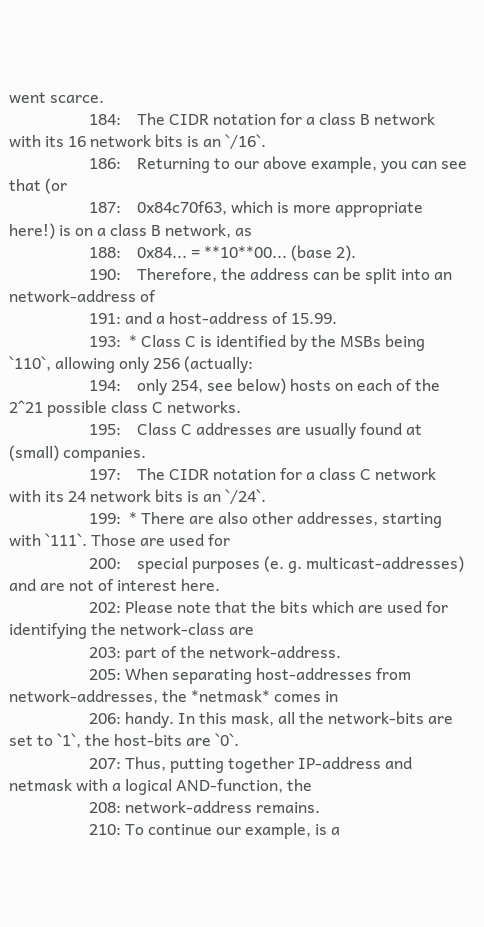went scarce.
                    184:    The CIDR notation for a class B network with its 16 network bits is an `/16`.
                    186:    Returning to our above example, you can see that (or
                    187:    0x84c70f63, which is more appropriate here!) is on a class B network, as
                    188:    0x84... = **10**00... (base 2).
                    190:    Therefore, the address can be split into an network-address of
                    191: and a host-address of 15.99.
                    193:  * Class C is identified by the MSBs being `110`, allowing only 256 (actually:
                    194:    only 254, see below) hosts on each of the 2^21 possible class C networks.
                    195:    Class C addresses are usually found at (small) companies.
                    197:    The CIDR notation for a class C network with its 24 network bits is an `/24`.
                    199:  * There are also other addresses, starting with `111`. Those are used for
                    200:    special purposes (e. g. multicast-addresses) and are not of interest here.
                    202: Please note that the bits which are used for identifying the network-class are
                    203: part of the network-address.
                    205: When separating host-addresses from network-addresses, the *netmask* comes in
                    206: handy. In this mask, all the network-bits are set to `1`, the host-bits are `0`.
                    207: Thus, putting together IP-address and netmask with a logical AND-function, the
                    208: network-address remains.
                    210: To continue our example, is a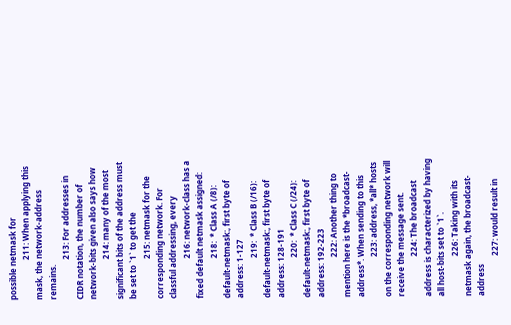possible netmask for
                    211: When applying this mask, the network-address remains.
                    213: For addresses in CIDR notation, the number of network-bits given also says how
                    214: many of the most significant bits of the address must be set to `1` to get the
                    215: netmask for the corresponding network. For classful addressing, every
                    216: network-class has a fixed default netmask assigned:
                    218:  * Class A (/8): default-netmask:, first byte of address: 1-127
                    219:  * Class B (/16): default-netmask:, first byte of address: 128-191
                    220:  * Class C (/24): default-netmask:, first byte of address: 192-223
                    222: Another thing to mention here is the *broadcast-address*. When sending to this
                    223: address, *all* hosts on the corresponding network will receive the message sent.
                    224: The broadcast address is characterized by having all host-bits set to `1`.
                    226: Taking with its netmask again, the broadcast-address
                    227: would result in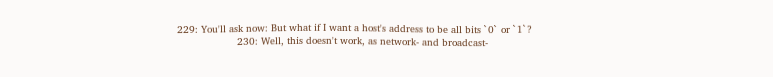229: You'll ask now: But what if I want a host's address to be all bits `0` or `1`?
                    230: Well, this doesn't work, as network- and broadcast-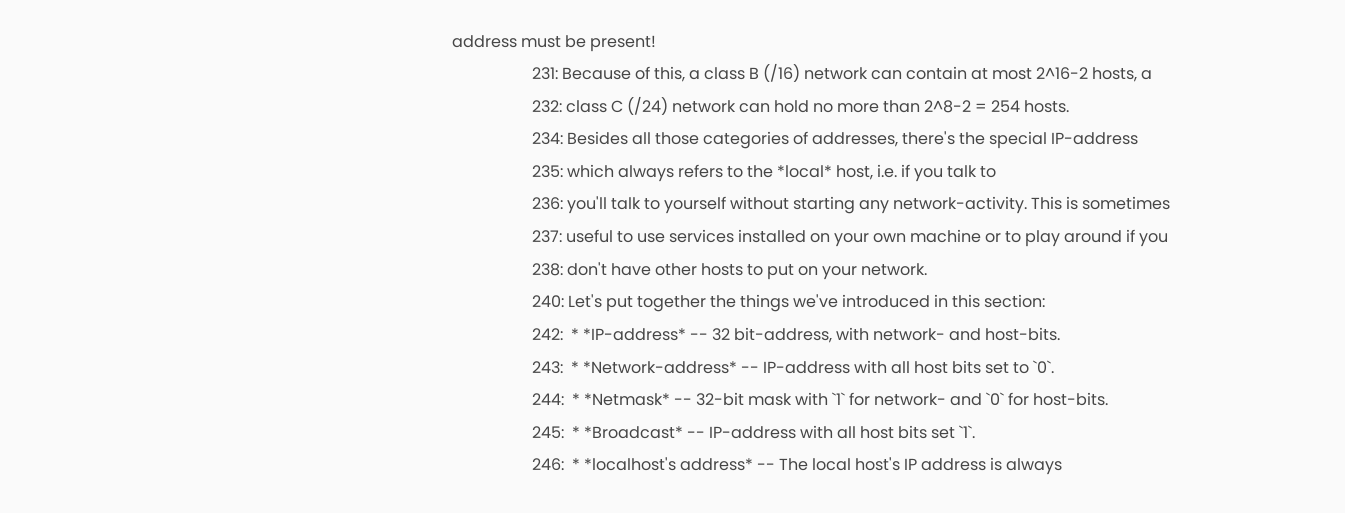address must be present!
                    231: Because of this, a class B (/16) network can contain at most 2^16-2 hosts, a
                    232: class C (/24) network can hold no more than 2^8-2 = 254 hosts.
                    234: Besides all those categories of addresses, there's the special IP-address
                    235: which always refers to the *local* host, i.e. if you talk to
                    236: you'll talk to yourself without starting any network-activity. This is sometimes
                    237: useful to use services installed on your own machine or to play around if you
                    238: don't have other hosts to put on your network.
                    240: Let's put together the things we've introduced in this section:
                    242:  * *IP-address* -- 32 bit-address, with network- and host-bits.
                    243:  * *Network-address* -- IP-address with all host bits set to `0`.
                    244:  * *Netmask* -- 32-bit mask with `1` for network- and `0` for host-bits.
                    245:  * *Broadcast* -- IP-address with all host bits set `1`.
                    246:  * *localhost's address* -- The local host's IP address is always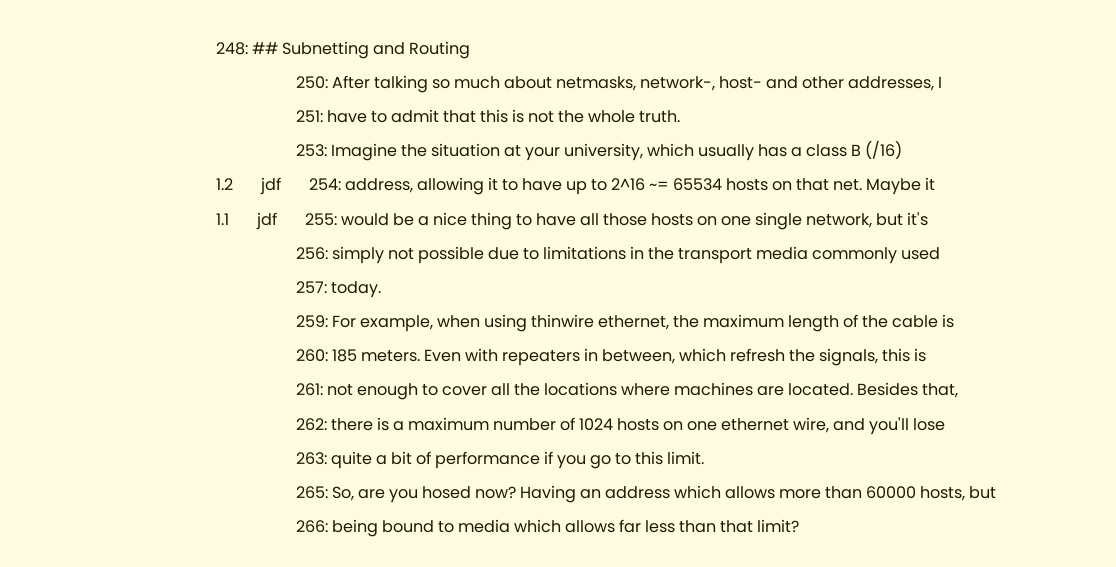248: ## Subnetting and Routing
                    250: After talking so much about netmasks, network-, host- and other addresses, I
                    251: have to admit that this is not the whole truth.
                    253: Imagine the situation at your university, which usually has a class B (/16)
1.2       jdf       254: address, allowing it to have up to 2^16 ~= 65534 hosts on that net. Maybe it
1.1       jdf       255: would be a nice thing to have all those hosts on one single network, but it's
                    256: simply not possible due to limitations in the transport media commonly used
                    257: today.
                    259: For example, when using thinwire ethernet, the maximum length of the cable is
                    260: 185 meters. Even with repeaters in between, which refresh the signals, this is
                    261: not enough to cover all the locations where machines are located. Besides that,
                    262: there is a maximum number of 1024 hosts on one ethernet wire, and you'll lose
                    263: quite a bit of performance if you go to this limit.
                    265: So, are you hosed now? Having an address which allows more than 60000 hosts, but
                    266: being bound to media which allows far less than that limit?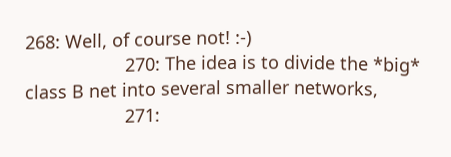268: Well, of course not! :-)
                    270: The idea is to divide the *big* class B net into several smaller networks,
                    271: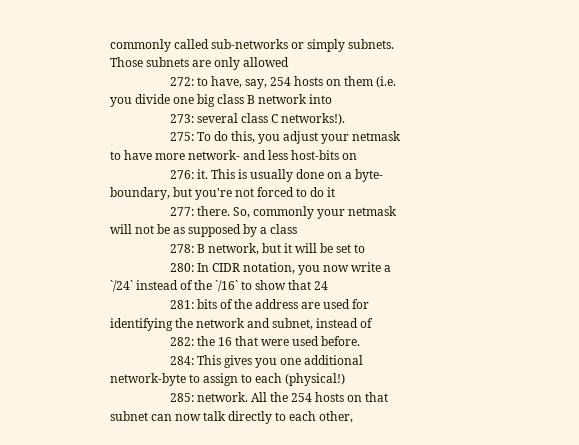commonly called sub-networks or simply subnets. Those subnets are only allowed
                    272: to have, say, 254 hosts on them (i.e. you divide one big class B network into
                    273: several class C networks!).
                    275: To do this, you adjust your netmask to have more network- and less host-bits on
                    276: it. This is usually done on a byte-boundary, but you're not forced to do it
                    277: there. So, commonly your netmask will not be as supposed by a class
                    278: B network, but it will be set to
                    280: In CIDR notation, you now write a `/24` instead of the `/16` to show that 24
                    281: bits of the address are used for identifying the network and subnet, instead of
                    282: the 16 that were used before.
                    284: This gives you one additional network-byte to assign to each (physical!)
                    285: network. All the 254 hosts on that subnet can now talk directly to each other,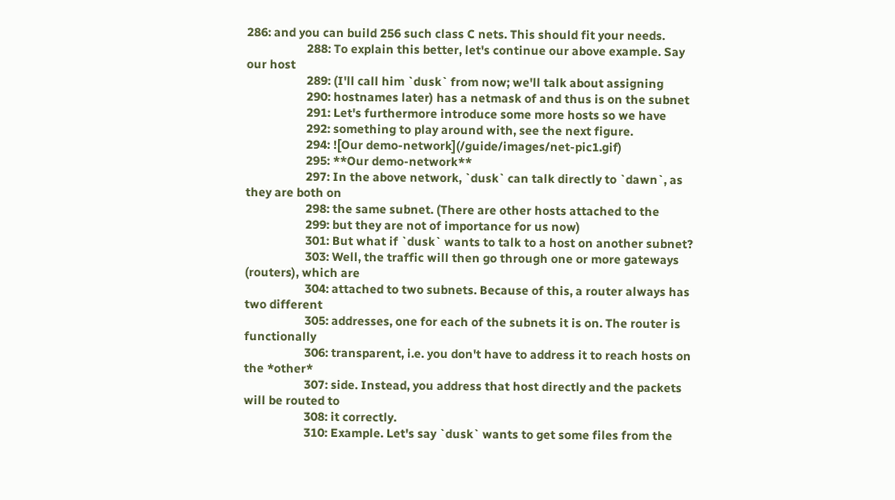286: and you can build 256 such class C nets. This should fit your needs.
                    288: To explain this better, let's continue our above example. Say our host
                    289: (I'll call him `dusk` from now; we'll talk about assigning
                    290: hostnames later) has a netmask of and thus is on the subnet
                    291: Let's furthermore introduce some more hosts so we have
                    292: something to play around with, see the next figure.
                    294: ![Our demo-network](/guide/images/net-pic1.gif)
                    295: **Our demo-network**
                    297: In the above network, `dusk` can talk directly to `dawn`, as they are both on
                    298: the same subnet. (There are other hosts attached to the
                    299: but they are not of importance for us now)
                    301: But what if `dusk` wants to talk to a host on another subnet?
                    303: Well, the traffic will then go through one or more gateways (routers), which are
                    304: attached to two subnets. Because of this, a router always has two different
                    305: addresses, one for each of the subnets it is on. The router is functionally
                    306: transparent, i.e. you don't have to address it to reach hosts on the *other*
                    307: side. Instead, you address that host directly and the packets will be routed to
                    308: it correctly.
                    310: Example. Let's say `dusk` wants to get some files from the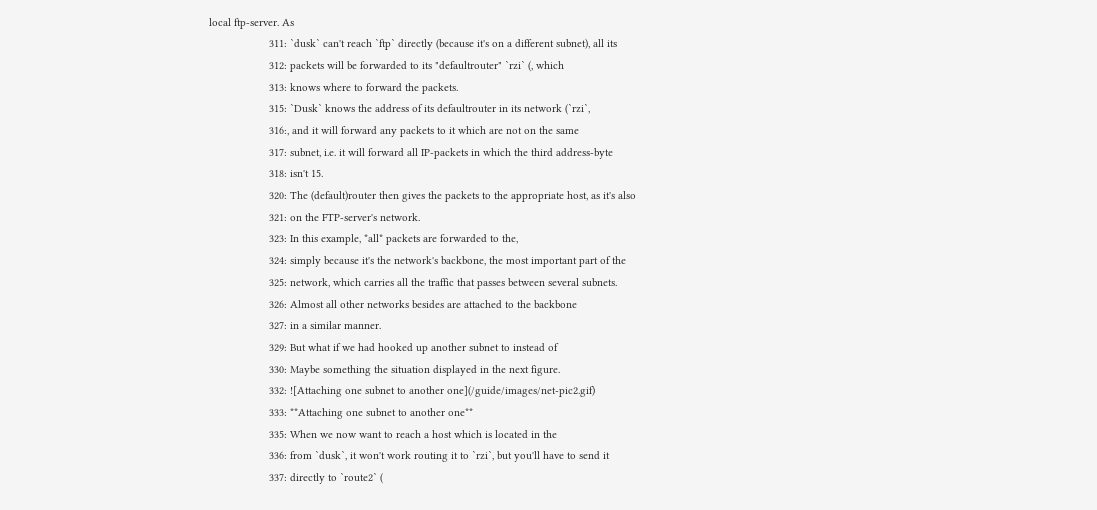local ftp-server. As
                    311: `dusk` can't reach `ftp` directly (because it's on a different subnet), all its
                    312: packets will be forwarded to its "defaultrouter" `rzi` (, which
                    313: knows where to forward the packets.
                    315: `Dusk` knows the address of its defaultrouter in its network (`rzi`,
                    316:, and it will forward any packets to it which are not on the same
                    317: subnet, i.e. it will forward all IP-packets in which the third address-byte
                    318: isn't 15.
                    320: The (default)router then gives the packets to the appropriate host, as it's also
                    321: on the FTP-server's network.
                    323: In this example, *all* packets are forwarded to the,
                    324: simply because it's the network's backbone, the most important part of the
                    325: network, which carries all the traffic that passes between several subnets.
                    326: Almost all other networks besides are attached to the backbone
                    327: in a similar manner.
                    329: But what if we had hooked up another subnet to instead of
                    330: Maybe something the situation displayed in the next figure.
                    332: ![Attaching one subnet to another one](/guide/images/net-pic2.gif)
                    333: **Attaching one subnet to another one**
                    335: When we now want to reach a host which is located in the
                    336: from `dusk`, it won't work routing it to `rzi`, but you'll have to send it
                    337: directly to `route2` (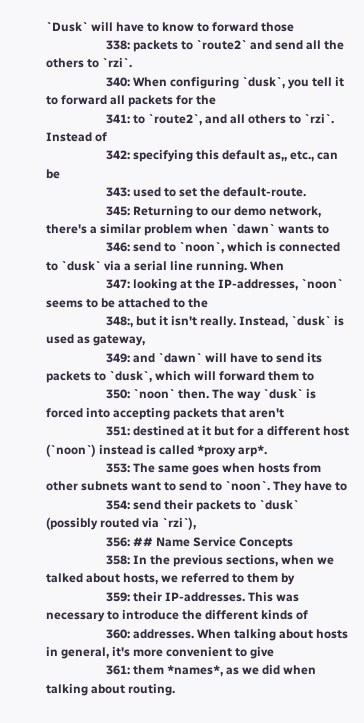`Dusk` will have to know to forward those
                    338: packets to `route2` and send all the others to `rzi`.
                    340: When configuring `dusk`, you tell it to forward all packets for the
                    341: to `route2`, and all others to `rzi`. Instead of
                    342: specifying this default as,, etc., can be
                    343: used to set the default-route.
                    345: Returning to our demo network, there's a similar problem when `dawn` wants to
                    346: send to `noon`, which is connected to `dusk` via a serial line running. When
                    347: looking at the IP-addresses, `noon` seems to be attached to the
                    348:, but it isn't really. Instead, `dusk` is used as gateway,
                    349: and `dawn` will have to send its packets to `dusk`, which will forward them to
                    350: `noon` then. The way `dusk` is forced into accepting packets that aren't
                    351: destined at it but for a different host (`noon`) instead is called *proxy arp*.
                    353: The same goes when hosts from other subnets want to send to `noon`. They have to
                    354: send their packets to `dusk` (possibly routed via `rzi`),
                    356: ## Name Service Concepts
                    358: In the previous sections, when we talked about hosts, we referred to them by
                    359: their IP-addresses. This was necessary to introduce the different kinds of
                    360: addresses. When talking about hosts in general, it's more convenient to give
                    361: them *names*, as we did when talking about routing.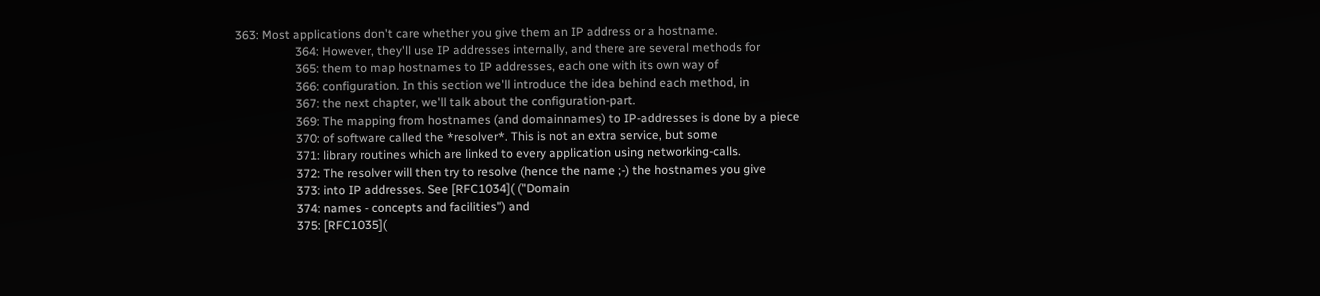363: Most applications don't care whether you give them an IP address or a hostname.
                    364: However, they'll use IP addresses internally, and there are several methods for
                    365: them to map hostnames to IP addresses, each one with its own way of
                    366: configuration. In this section we'll introduce the idea behind each method, in
                    367: the next chapter, we'll talk about the configuration-part.
                    369: The mapping from hostnames (and domainnames) to IP-addresses is done by a piece
                    370: of software called the *resolver*. This is not an extra service, but some
                    371: library routines which are linked to every application using networking-calls.
                    372: The resolver will then try to resolve (hence the name ;-) the hostnames you give
                    373: into IP addresses. See [RFC1034]( ("Domain
                    374: names - concepts and facilities") and
                    375: [RFC1035](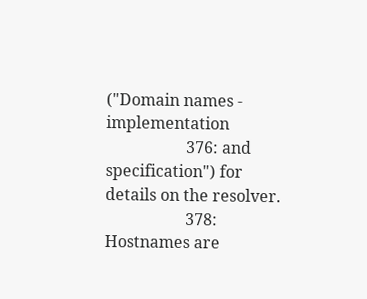("Domain names - implementation
                    376: and specification") for details on the resolver.
                    378: Hostnames are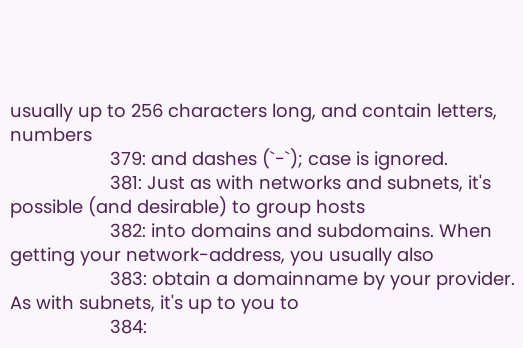usually up to 256 characters long, and contain letters, numbers
                    379: and dashes (`-`); case is ignored.
                    381: Just as with networks and subnets, it's possible (and desirable) to group hosts
                    382: into domains and subdomains. When getting your network-address, you usually also
                    383: obtain a domainname by your provider. As with subnets, it's up to you to
                    384: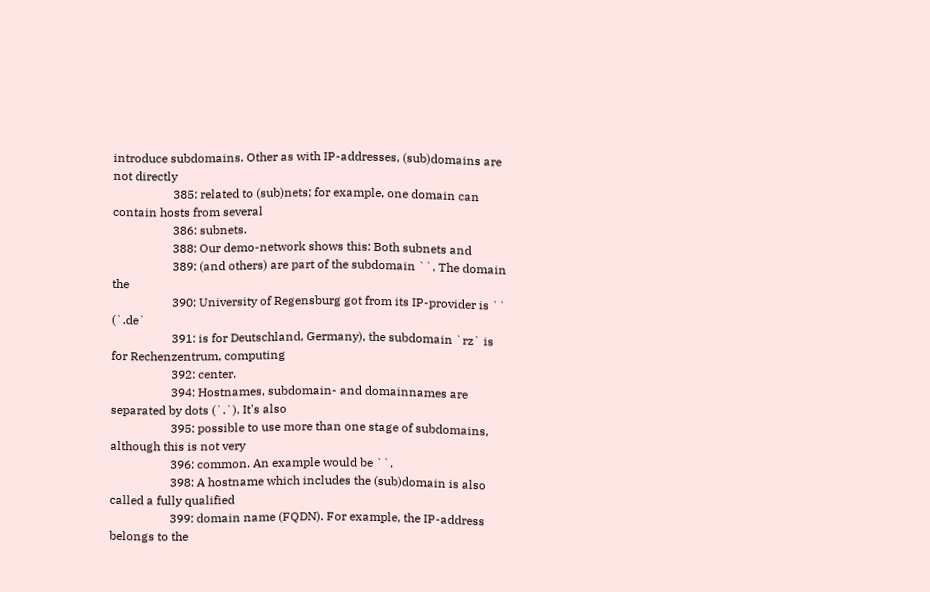introduce subdomains. Other as with IP-addresses, (sub)domains are not directly
                    385: related to (sub)nets; for example, one domain can contain hosts from several
                    386: subnets.
                    388: Our demo-network shows this: Both subnets and
                    389: (and others) are part of the subdomain ``. The domain the
                    390: University of Regensburg got from its IP-provider is `` (`.de`
                    391: is for Deutschland, Germany), the subdomain `rz` is for Rechenzentrum, computing
                    392: center.
                    394: Hostnames, subdomain- and domainnames are separated by dots (`.`). It's also
                    395: possible to use more than one stage of subdomains, although this is not very
                    396: common. An example would be ``.
                    398: A hostname which includes the (sub)domain is also called a fully qualified
                    399: domain name (FQDN). For example, the IP-address belongs to the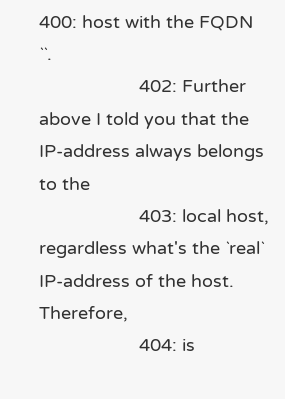400: host with the FQDN ``.
                    402: Further above I told you that the IP-address always belongs to the
                    403: local host, regardless what's the `real` IP-address of the host. Therefore,
                    404: is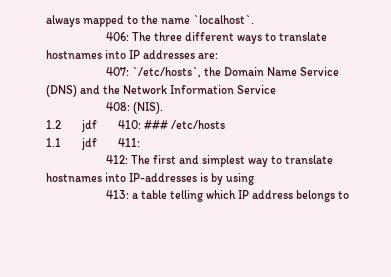always mapped to the name `localhost`.
                    406: The three different ways to translate hostnames into IP addresses are:
                    407: `/etc/hosts`, the Domain Name Service (DNS) and the Network Information Service
                    408: (NIS).
1.2       jdf       410: ### /etc/hosts
1.1       jdf       411:
                    412: The first and simplest way to translate hostnames into IP-addresses is by using
                    413: a table telling which IP address belongs to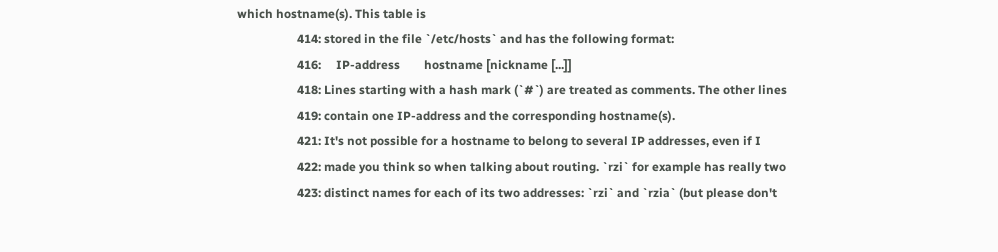which hostname(s). This table is
                    414: stored in the file `/etc/hosts` and has the following format:
                    416:     IP-address        hostname [nickname [...]]
                    418: Lines starting with a hash mark (`#`) are treated as comments. The other lines
                    419: contain one IP-address and the corresponding hostname(s).
                    421: It's not possible for a hostname to belong to several IP addresses, even if I
                    422: made you think so when talking about routing. `rzi` for example has really two
                    423: distinct names for each of its two addresses: `rzi` and `rzia` (but please don't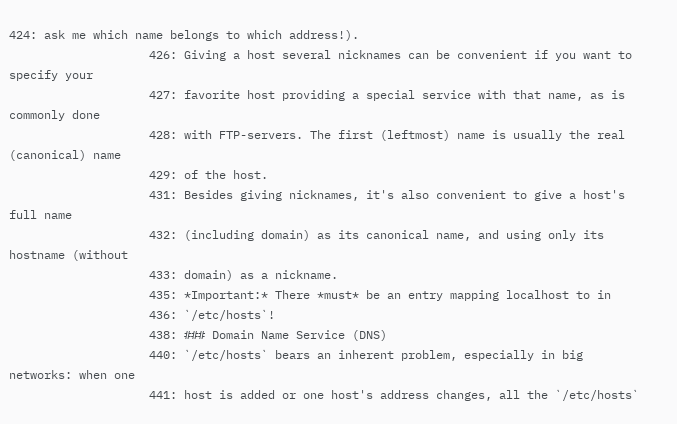424: ask me which name belongs to which address!).
                    426: Giving a host several nicknames can be convenient if you want to specify your
                    427: favorite host providing a special service with that name, as is commonly done
                    428: with FTP-servers. The first (leftmost) name is usually the real (canonical) name
                    429: of the host.
                    431: Besides giving nicknames, it's also convenient to give a host's full name
                    432: (including domain) as its canonical name, and using only its hostname (without
                    433: domain) as a nickname.
                    435: *Important:* There *must* be an entry mapping localhost to in
                    436: `/etc/hosts`!
                    438: ### Domain Name Service (DNS)
                    440: `/etc/hosts` bears an inherent problem, especially in big networks: when one
                    441: host is added or one host's address changes, all the `/etc/hosts`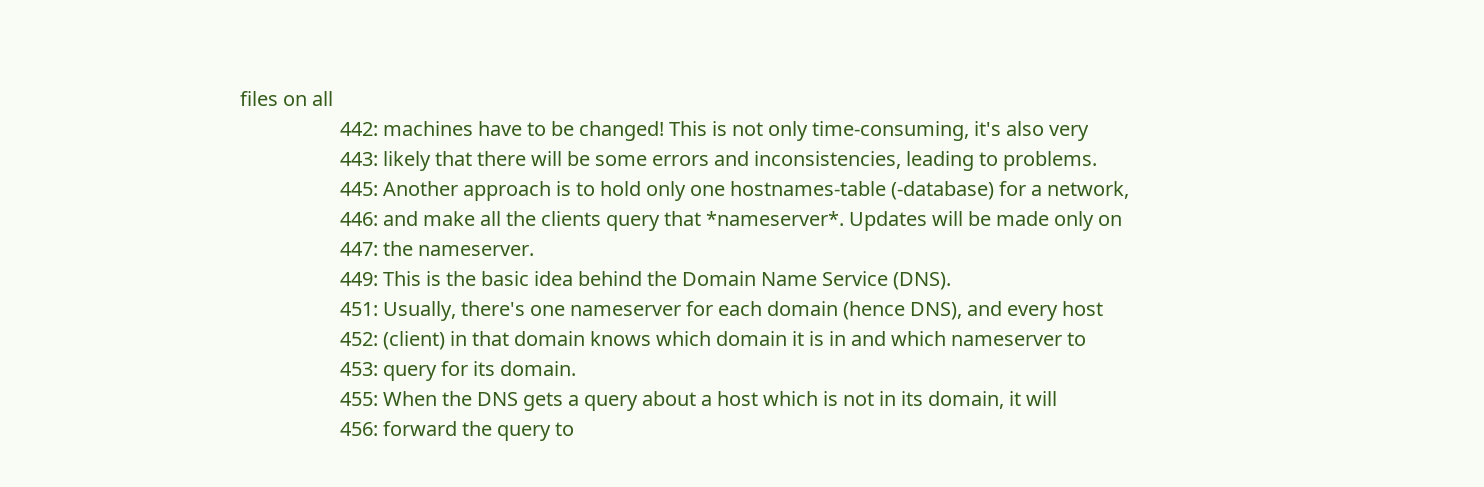files on all
                    442: machines have to be changed! This is not only time-consuming, it's also very
                    443: likely that there will be some errors and inconsistencies, leading to problems.
                    445: Another approach is to hold only one hostnames-table (-database) for a network,
                    446: and make all the clients query that *nameserver*. Updates will be made only on
                    447: the nameserver.
                    449: This is the basic idea behind the Domain Name Service (DNS).
                    451: Usually, there's one nameserver for each domain (hence DNS), and every host
                    452: (client) in that domain knows which domain it is in and which nameserver to
                    453: query for its domain.
                    455: When the DNS gets a query about a host which is not in its domain, it will
                    456: forward the query to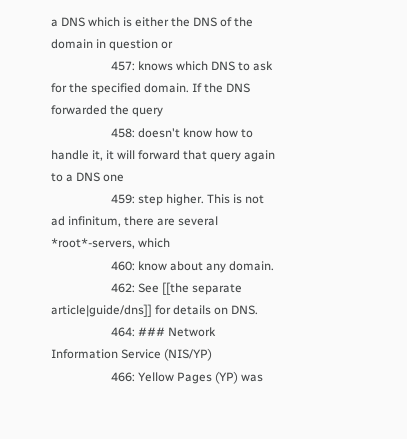a DNS which is either the DNS of the domain in question or
                    457: knows which DNS to ask for the specified domain. If the DNS forwarded the query
                    458: doesn't know how to handle it, it will forward that query again to a DNS one
                    459: step higher. This is not ad infinitum, there are several *root*-servers, which
                    460: know about any domain.
                    462: See [[the separate article|guide/dns]] for details on DNS.
                    464: ### Network Information Service (NIS/YP)
                    466: Yellow Pages (YP) was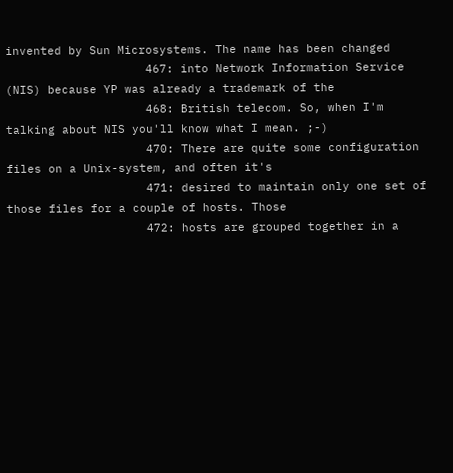invented by Sun Microsystems. The name has been changed
                    467: into Network Information Service (NIS) because YP was already a trademark of the
                    468: British telecom. So, when I'm talking about NIS you'll know what I mean. ;-)
                    470: There are quite some configuration files on a Unix-system, and often it's
                    471: desired to maintain only one set of those files for a couple of hosts. Those
                    472: hosts are grouped together in a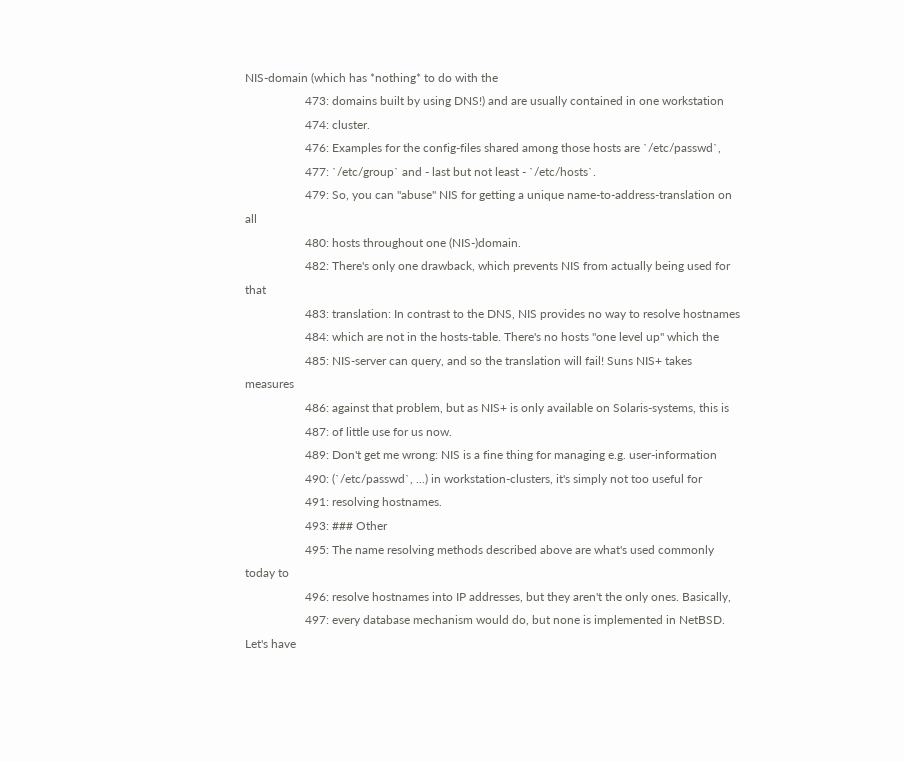NIS-domain (which has *nothing* to do with the
                    473: domains built by using DNS!) and are usually contained in one workstation
                    474: cluster.
                    476: Examples for the config-files shared among those hosts are `/etc/passwd`,
                    477: `/etc/group` and - last but not least - `/etc/hosts`.
                    479: So, you can "abuse" NIS for getting a unique name-to-address-translation on all
                    480: hosts throughout one (NIS-)domain.
                    482: There's only one drawback, which prevents NIS from actually being used for that
                    483: translation: In contrast to the DNS, NIS provides no way to resolve hostnames
                    484: which are not in the hosts-table. There's no hosts "one level up" which the
                    485: NIS-server can query, and so the translation will fail! Suns NIS+ takes measures
                    486: against that problem, but as NIS+ is only available on Solaris-systems, this is
                    487: of little use for us now.
                    489: Don't get me wrong: NIS is a fine thing for managing e.g. user-information
                    490: (`/etc/passwd`, ...) in workstation-clusters, it's simply not too useful for
                    491: resolving hostnames.
                    493: ### Other
                    495: The name resolving methods described above are what's used commonly today to
                    496: resolve hostnames into IP addresses, but they aren't the only ones. Basically,
                    497: every database mechanism would do, but none is implemented in NetBSD. Let's have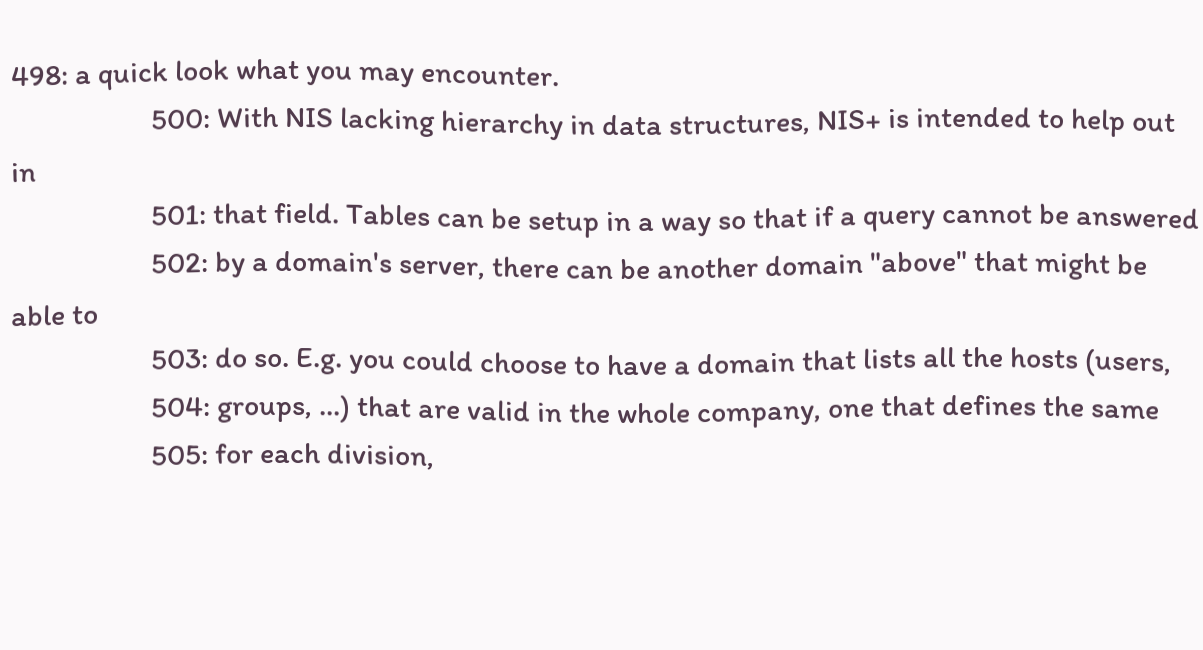498: a quick look what you may encounter.
                    500: With NIS lacking hierarchy in data structures, NIS+ is intended to help out in
                    501: that field. Tables can be setup in a way so that if a query cannot be answered
                    502: by a domain's server, there can be another domain "above" that might be able to
                    503: do so. E.g. you could choose to have a domain that lists all the hosts (users,
                    504: groups, ...) that are valid in the whole company, one that defines the same
                    505: for each division,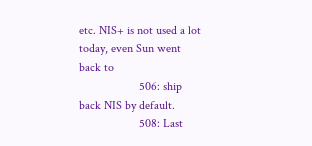etc. NIS+ is not used a lot today, even Sun went back to
                    506: ship back NIS by default.
                    508: Last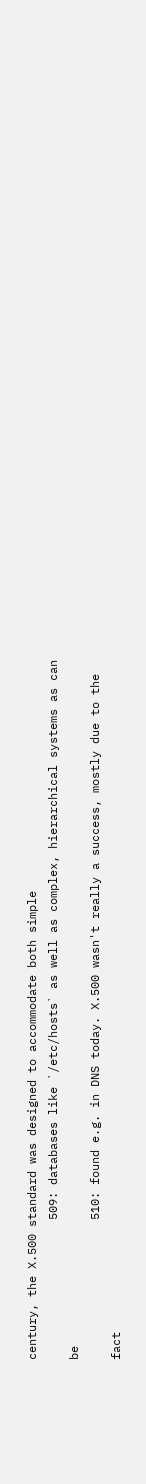century, the X.500 standard was designed to accommodate both simple
                    509: databases like `/etc/hosts` as well as complex, hierarchical systems as can be
                    510: found e.g. in DNS today. X.500 wasn't really a success, mostly due to the fact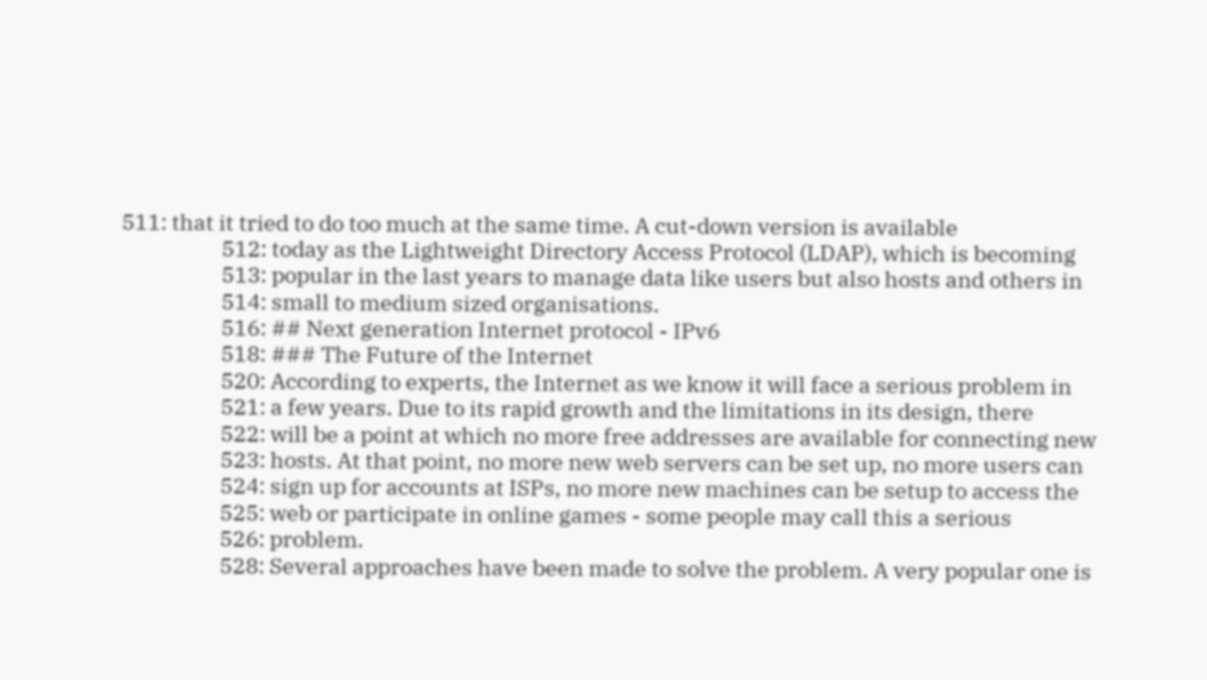511: that it tried to do too much at the same time. A cut-down version is available
                    512: today as the Lightweight Directory Access Protocol (LDAP), which is becoming
                    513: popular in the last years to manage data like users but also hosts and others in
                    514: small to medium sized organisations.
                    516: ## Next generation Internet protocol - IPv6
                    518: ### The Future of the Internet
                    520: According to experts, the Internet as we know it will face a serious problem in
                    521: a few years. Due to its rapid growth and the limitations in its design, there
                    522: will be a point at which no more free addresses are available for connecting new
                    523: hosts. At that point, no more new web servers can be set up, no more users can
                    524: sign up for accounts at ISPs, no more new machines can be setup to access the
                    525: web or participate in online games - some people may call this a serious
                    526: problem.
                    528: Several approaches have been made to solve the problem. A very popular one is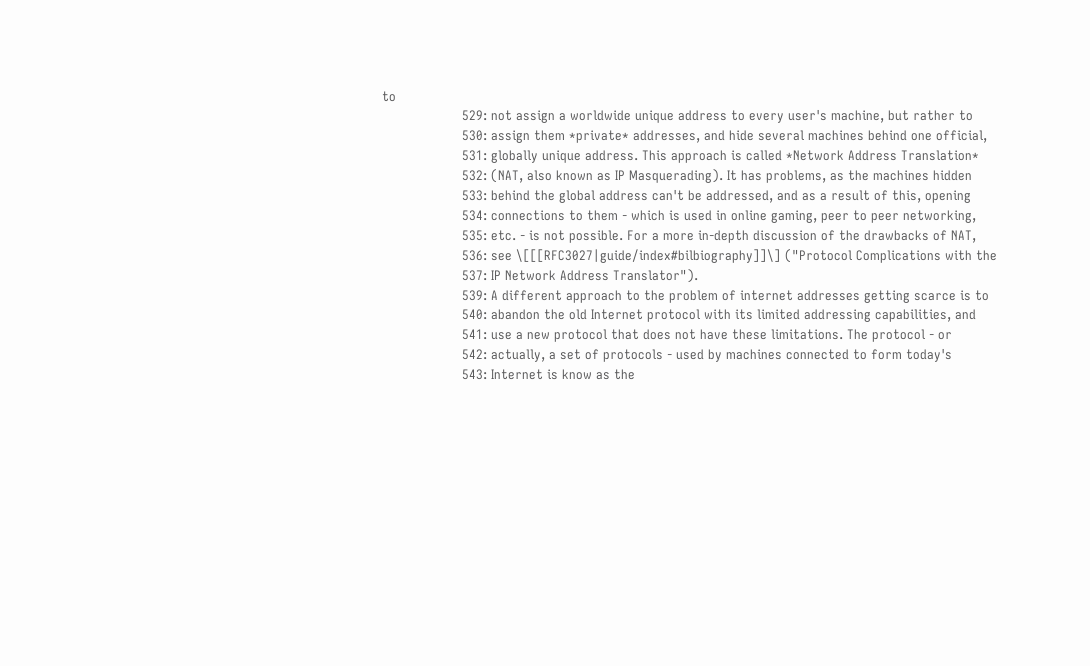to
                    529: not assign a worldwide unique address to every user's machine, but rather to
                    530: assign them *private* addresses, and hide several machines behind one official,
                    531: globally unique address. This approach is called *Network Address Translation*
                    532: (NAT, also known as IP Masquerading). It has problems, as the machines hidden
                    533: behind the global address can't be addressed, and as a result of this, opening
                    534: connections to them - which is used in online gaming, peer to peer networking,
                    535: etc. - is not possible. For a more in-depth discussion of the drawbacks of NAT,
                    536: see \[[[RFC3027|guide/index#bilbiography]]\] ("Protocol Complications with the
                    537: IP Network Address Translator").
                    539: A different approach to the problem of internet addresses getting scarce is to
                    540: abandon the old Internet protocol with its limited addressing capabilities, and
                    541: use a new protocol that does not have these limitations. The protocol - or
                    542: actually, a set of protocols - used by machines connected to form today's
                    543: Internet is know as the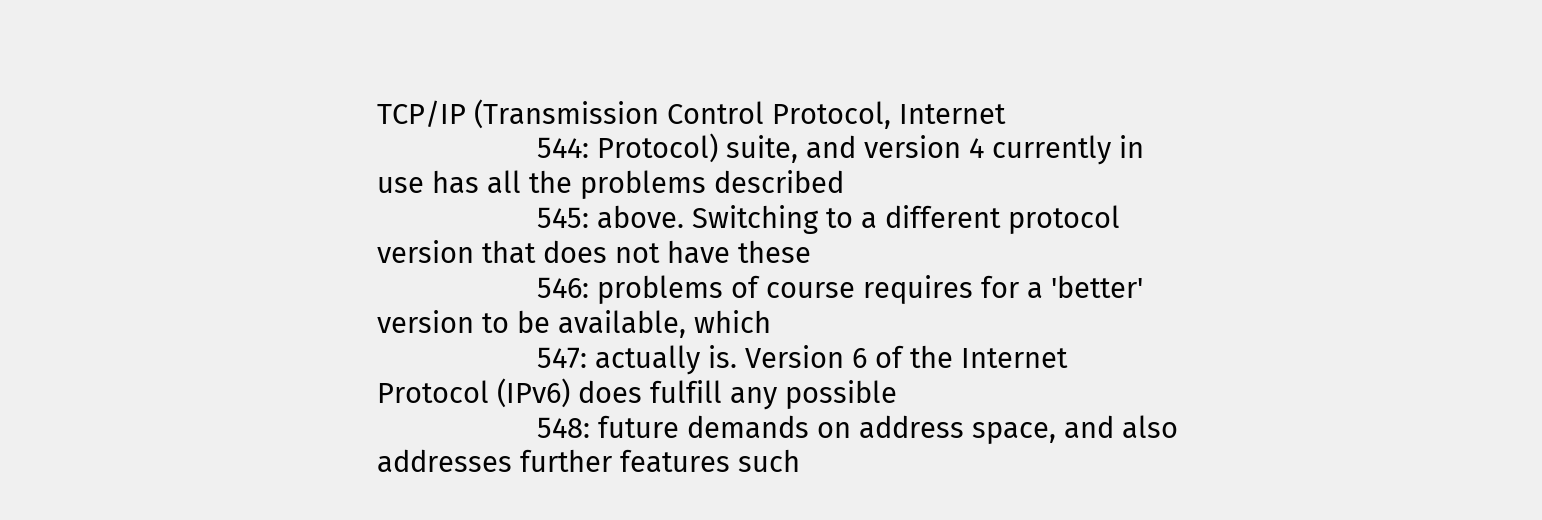TCP/IP (Transmission Control Protocol, Internet
                    544: Protocol) suite, and version 4 currently in use has all the problems described
                    545: above. Switching to a different protocol version that does not have these
                    546: problems of course requires for a 'better' version to be available, which
                    547: actually is. Version 6 of the Internet Protocol (IPv6) does fulfill any possible
                    548: future demands on address space, and also addresses further features such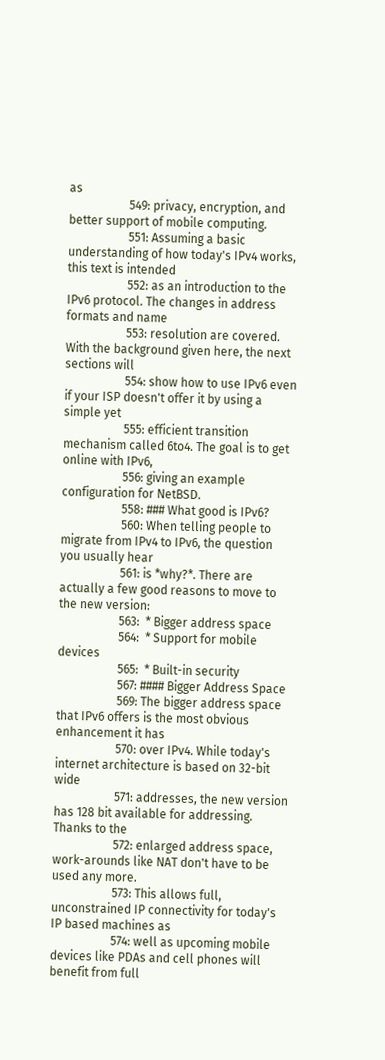as
                    549: privacy, encryption, and better support of mobile computing.
                    551: Assuming a basic understanding of how today's IPv4 works, this text is intended
                    552: as an introduction to the IPv6 protocol. The changes in address formats and name
                    553: resolution are covered. With the background given here, the next sections will
                    554: show how to use IPv6 even if your ISP doesn't offer it by using a simple yet
                    555: efficient transition mechanism called 6to4. The goal is to get online with IPv6,
                    556: giving an example configuration for NetBSD.
                    558: ### What good is IPv6?
                    560: When telling people to migrate from IPv4 to IPv6, the question you usually hear
                    561: is *why?*. There are actually a few good reasons to move to the new version:
                    563:  * Bigger address space
                    564:  * Support for mobile devices
                    565:  * Built-in security
                    567: #### Bigger Address Space
                    569: The bigger address space that IPv6 offers is the most obvious enhancement it has
                    570: over IPv4. While today's internet architecture is based on 32-bit wide
                    571: addresses, the new version has 128 bit available for addressing. Thanks to the
                    572: enlarged address space, work-arounds like NAT don't have to be used any more.
                    573: This allows full, unconstrained IP connectivity for today's IP based machines as
                    574: well as upcoming mobile devices like PDAs and cell phones will benefit from full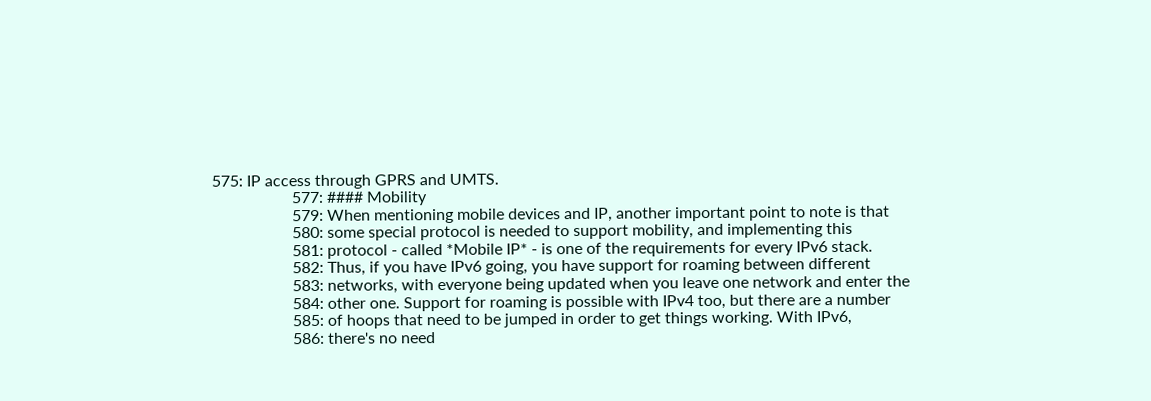575: IP access through GPRS and UMTS.
                    577: #### Mobility
                    579: When mentioning mobile devices and IP, another important point to note is that
                    580: some special protocol is needed to support mobility, and implementing this
                    581: protocol - called *Mobile IP* - is one of the requirements for every IPv6 stack.
                    582: Thus, if you have IPv6 going, you have support for roaming between different
                    583: networks, with everyone being updated when you leave one network and enter the
                    584: other one. Support for roaming is possible with IPv4 too, but there are a number
                    585: of hoops that need to be jumped in order to get things working. With IPv6,
                    586: there's no need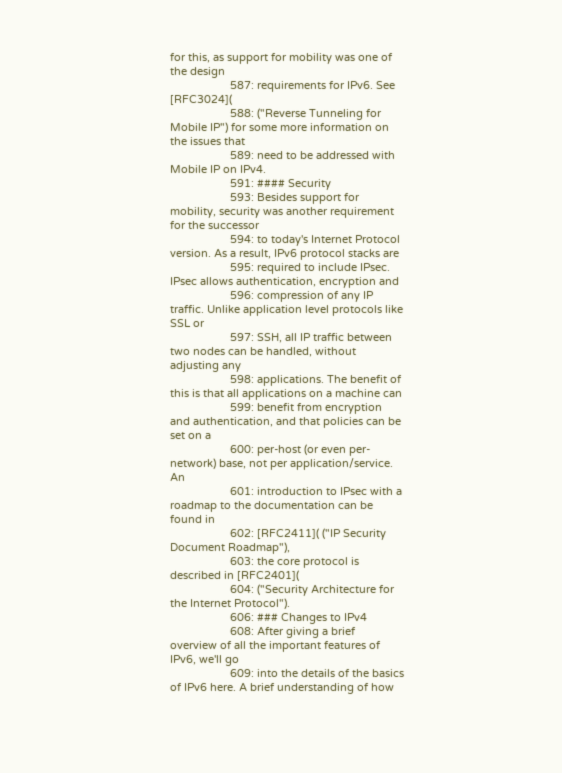for this, as support for mobility was one of the design
                    587: requirements for IPv6. See [RFC3024](
                    588: ("Reverse Tunneling for Mobile IP") for some more information on the issues that
                    589: need to be addressed with Mobile IP on IPv4.
                    591: #### Security
                    593: Besides support for mobility, security was another requirement for the successor
                    594: to today's Internet Protocol version. As a result, IPv6 protocol stacks are
                    595: required to include IPsec. IPsec allows authentication, encryption and
                    596: compression of any IP traffic. Unlike application level protocols like SSL or
                    597: SSH, all IP traffic between two nodes can be handled, without adjusting any
                    598: applications. The benefit of this is that all applications on a machine can
                    599: benefit from encryption and authentication, and that policies can be set on a
                    600: per-host (or even per-network) base, not per application/service. An
                    601: introduction to IPsec with a roadmap to the documentation can be found in
                    602: [RFC2411]( ("IP Security Document Roadmap"),
                    603: the core protocol is described in [RFC2401](
                    604: ("Security Architecture for the Internet Protocol").
                    606: ### Changes to IPv4
                    608: After giving a brief overview of all the important features of IPv6, we'll go
                    609: into the details of the basics of IPv6 here. A brief understanding of how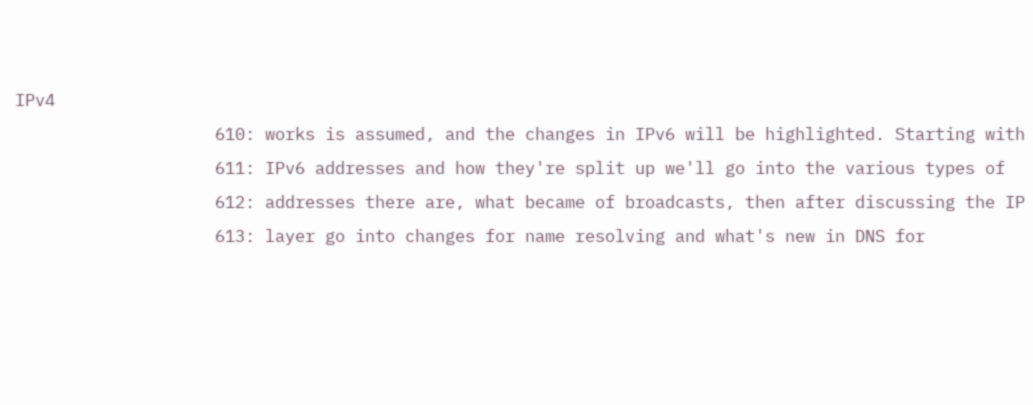IPv4
                    610: works is assumed, and the changes in IPv6 will be highlighted. Starting with
                    611: IPv6 addresses and how they're split up we'll go into the various types of
                    612: addresses there are, what became of broadcasts, then after discussing the IP
                    613: layer go into changes for name resolving and what's new in DNS for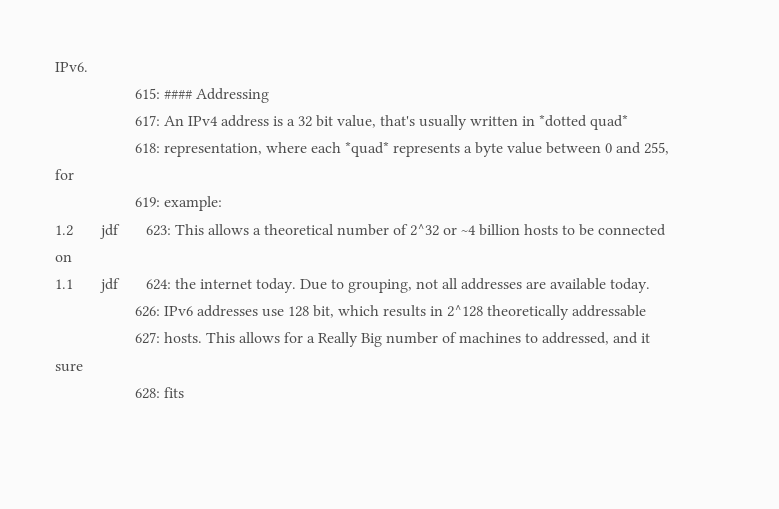IPv6.
                    615: #### Addressing
                    617: An IPv4 address is a 32 bit value, that's usually written in *dotted quad*
                    618: representation, where each *quad* represents a byte value between 0 and 255, for
                    619: example:
1.2       jdf       623: This allows a theoretical number of 2^32 or ~4 billion hosts to be connected on
1.1       jdf       624: the internet today. Due to grouping, not all addresses are available today.
                    626: IPv6 addresses use 128 bit, which results in 2^128 theoretically addressable
                    627: hosts. This allows for a Really Big number of machines to addressed, and it sure
                    628: fits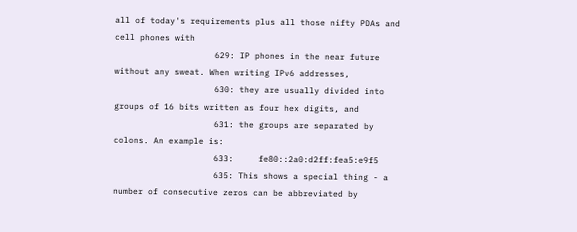all of today's requirements plus all those nifty PDAs and cell phones with
                    629: IP phones in the near future without any sweat. When writing IPv6 addresses,
                    630: they are usually divided into groups of 16 bits written as four hex digits, and
                    631: the groups are separated by colons. An example is:
                    633:     fe80::2a0:d2ff:fea5:e9f5
                    635: This shows a special thing - a number of consecutive zeros can be abbreviated by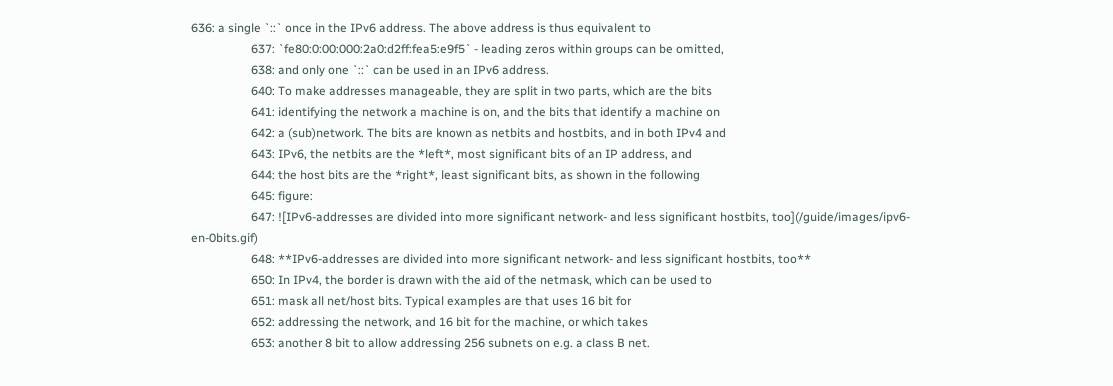636: a single `::` once in the IPv6 address. The above address is thus equivalent to
                    637: `fe80:0:00:000:2a0:d2ff:fea5:e9f5` - leading zeros within groups can be omitted,
                    638: and only one `::` can be used in an IPv6 address.
                    640: To make addresses manageable, they are split in two parts, which are the bits
                    641: identifying the network a machine is on, and the bits that identify a machine on
                    642: a (sub)network. The bits are known as netbits and hostbits, and in both IPv4 and
                    643: IPv6, the netbits are the *left*, most significant bits of an IP address, and
                    644: the host bits are the *right*, least significant bits, as shown in the following
                    645: figure:
                    647: ![IPv6-addresses are divided into more significant network- and less significant hostbits, too](/guide/images/ipv6-en-0bits.gif)
                    648: **IPv6-addresses are divided into more significant network- and less significant hostbits, too**
                    650: In IPv4, the border is drawn with the aid of the netmask, which can be used to
                    651: mask all net/host bits. Typical examples are that uses 16 bit for
                    652: addressing the network, and 16 bit for the machine, or which takes
                    653: another 8 bit to allow addressing 256 subnets on e.g. a class B net.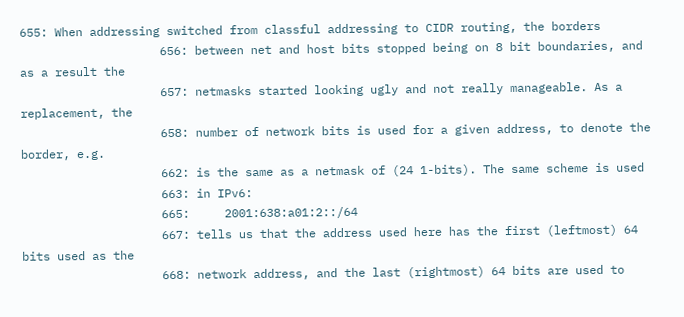655: When addressing switched from classful addressing to CIDR routing, the borders
                    656: between net and host bits stopped being on 8 bit boundaries, and as a result the
                    657: netmasks started looking ugly and not really manageable. As a replacement, the
                    658: number of network bits is used for a given address, to denote the border, e.g.
                    662: is the same as a netmask of (24 1-bits). The same scheme is used
                    663: in IPv6:
                    665:     2001:638:a01:2::/64
                    667: tells us that the address used here has the first (leftmost) 64 bits used as the
                    668: network address, and the last (rightmost) 64 bits are used to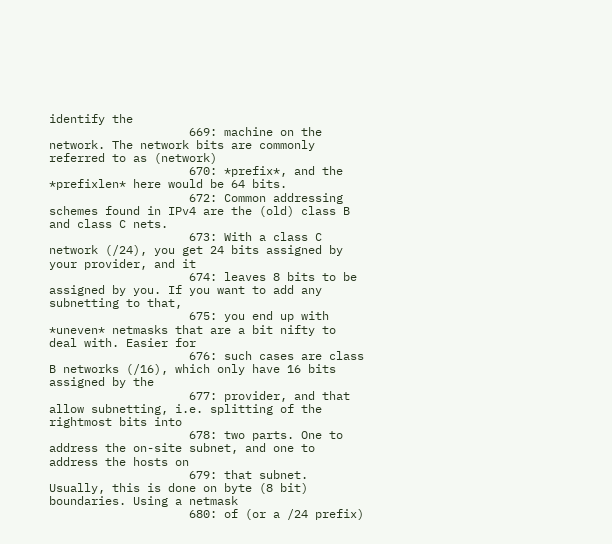identify the
                    669: machine on the network. The network bits are commonly referred to as (network)
                    670: *prefix*, and the *prefixlen* here would be 64 bits.
                    672: Common addressing schemes found in IPv4 are the (old) class B and class C nets.
                    673: With a class C network (/24), you get 24 bits assigned by your provider, and it
                    674: leaves 8 bits to be assigned by you. If you want to add any subnetting to that,
                    675: you end up with *uneven* netmasks that are a bit nifty to deal with. Easier for
                    676: such cases are class B networks (/16), which only have 16 bits assigned by the
                    677: provider, and that allow subnetting, i.e. splitting of the rightmost bits into
                    678: two parts. One to address the on-site subnet, and one to address the hosts on
                    679: that subnet. Usually, this is done on byte (8 bit) boundaries. Using a netmask
                    680: of (or a /24 prefix)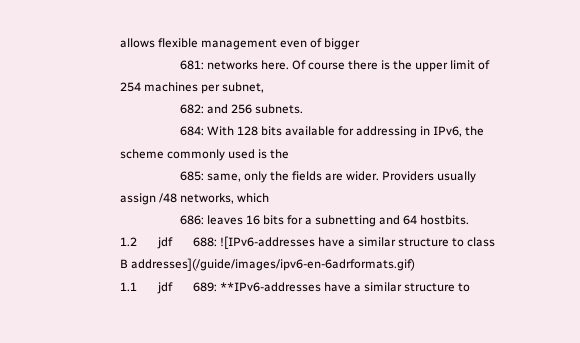allows flexible management even of bigger
                    681: networks here. Of course there is the upper limit of 254 machines per subnet,
                    682: and 256 subnets.
                    684: With 128 bits available for addressing in IPv6, the scheme commonly used is the
                    685: same, only the fields are wider. Providers usually assign /48 networks, which
                    686: leaves 16 bits for a subnetting and 64 hostbits.
1.2       jdf       688: ![IPv6-addresses have a similar structure to class B addresses](/guide/images/ipv6-en-6adrformats.gif)
1.1       jdf       689: **IPv6-addresses have a similar structure to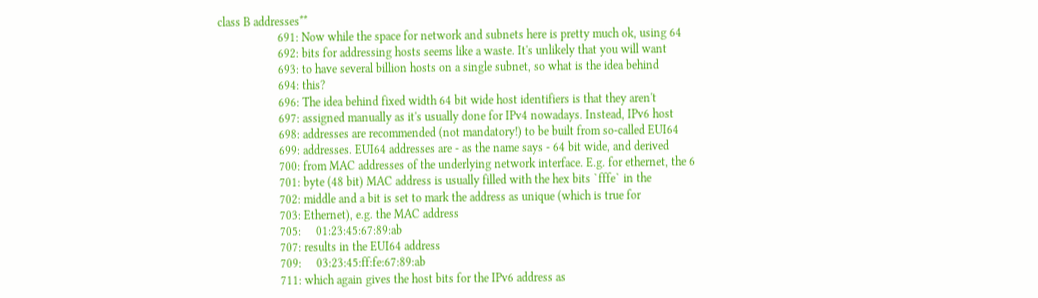class B addresses**
                    691: Now while the space for network and subnets here is pretty much ok, using 64
                    692: bits for addressing hosts seems like a waste. It's unlikely that you will want
                    693: to have several billion hosts on a single subnet, so what is the idea behind
                    694: this?
                    696: The idea behind fixed width 64 bit wide host identifiers is that they aren't
                    697: assigned manually as it's usually done for IPv4 nowadays. Instead, IPv6 host
                    698: addresses are recommended (not mandatory!) to be built from so-called EUI64
                    699: addresses. EUI64 addresses are - as the name says - 64 bit wide, and derived
                    700: from MAC addresses of the underlying network interface. E.g. for ethernet, the 6
                    701: byte (48 bit) MAC address is usually filled with the hex bits `fffe` in the
                    702: middle and a bit is set to mark the address as unique (which is true for
                    703: Ethernet), e.g. the MAC address
                    705:     01:23:45:67:89:ab
                    707: results in the EUI64 address
                    709:     03:23:45:ff:fe:67:89:ab
                    711: which again gives the host bits for the IPv6 address as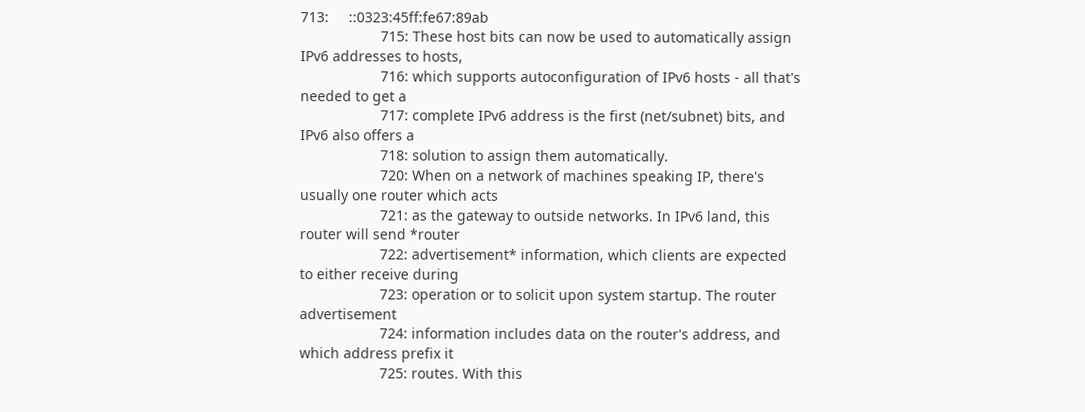713:     ::0323:45ff:fe67:89ab
                    715: These host bits can now be used to automatically assign IPv6 addresses to hosts,
                    716: which supports autoconfiguration of IPv6 hosts - all that's needed to get a
                    717: complete IPv6 address is the first (net/subnet) bits, and IPv6 also offers a
                    718: solution to assign them automatically.
                    720: When on a network of machines speaking IP, there's usually one router which acts
                    721: as the gateway to outside networks. In IPv6 land, this router will send *router
                    722: advertisement* information, which clients are expected to either receive during
                    723: operation or to solicit upon system startup. The router advertisement
                    724: information includes data on the router's address, and which address prefix it
                    725: routes. With this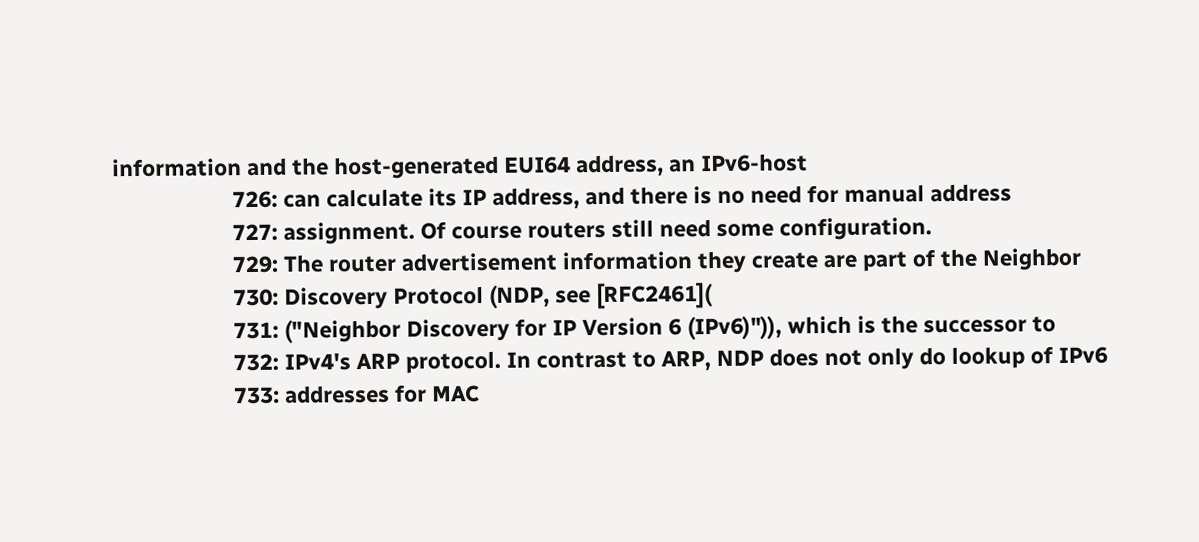information and the host-generated EUI64 address, an IPv6-host
                    726: can calculate its IP address, and there is no need for manual address
                    727: assignment. Of course routers still need some configuration.
                    729: The router advertisement information they create are part of the Neighbor
                    730: Discovery Protocol (NDP, see [RFC2461](
                    731: ("Neighbor Discovery for IP Version 6 (IPv6)")), which is the successor to
                    732: IPv4's ARP protocol. In contrast to ARP, NDP does not only do lookup of IPv6
                    733: addresses for MAC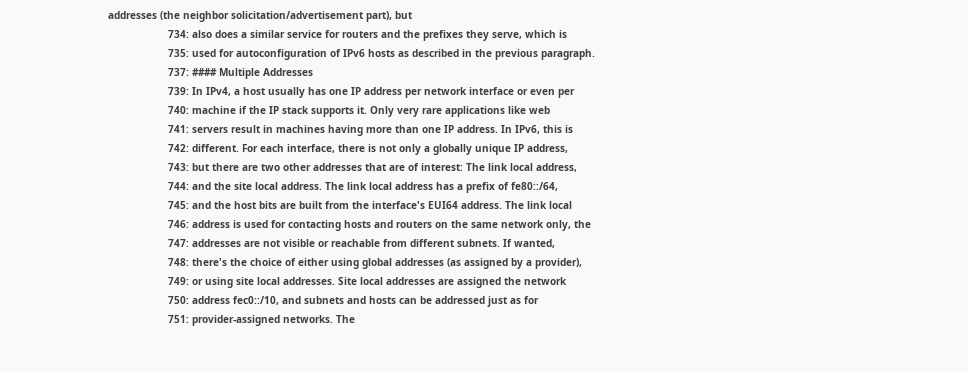addresses (the neighbor solicitation/advertisement part), but
                    734: also does a similar service for routers and the prefixes they serve, which is
                    735: used for autoconfiguration of IPv6 hosts as described in the previous paragraph.
                    737: #### Multiple Addresses
                    739: In IPv4, a host usually has one IP address per network interface or even per
                    740: machine if the IP stack supports it. Only very rare applications like web
                    741: servers result in machines having more than one IP address. In IPv6, this is
                    742: different. For each interface, there is not only a globally unique IP address,
                    743: but there are two other addresses that are of interest: The link local address,
                    744: and the site local address. The link local address has a prefix of fe80::/64,
                    745: and the host bits are built from the interface's EUI64 address. The link local
                    746: address is used for contacting hosts and routers on the same network only, the
                    747: addresses are not visible or reachable from different subnets. If wanted,
                    748: there's the choice of either using global addresses (as assigned by a provider),
                    749: or using site local addresses. Site local addresses are assigned the network
                    750: address fec0::/10, and subnets and hosts can be addressed just as for
                    751: provider-assigned networks. The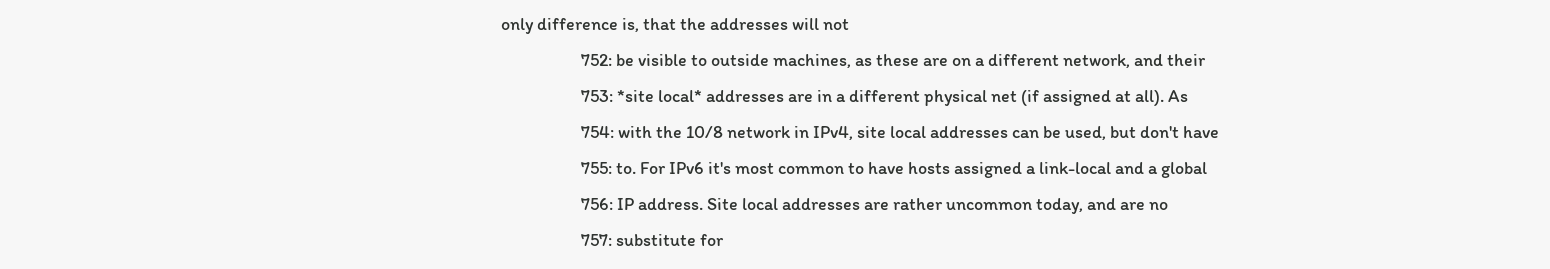only difference is, that the addresses will not
                    752: be visible to outside machines, as these are on a different network, and their
                    753: *site local* addresses are in a different physical net (if assigned at all). As
                    754: with the 10/8 network in IPv4, site local addresses can be used, but don't have
                    755: to. For IPv6 it's most common to have hosts assigned a link-local and a global
                    756: IP address. Site local addresses are rather uncommon today, and are no
                    757: substitute for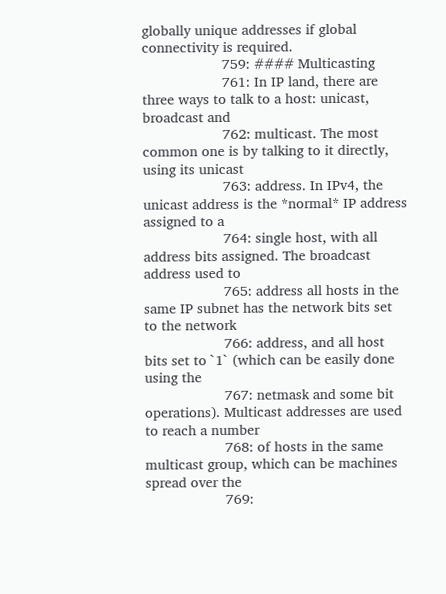globally unique addresses if global connectivity is required.
                    759: #### Multicasting
                    761: In IP land, there are three ways to talk to a host: unicast, broadcast and
                    762: multicast. The most common one is by talking to it directly, using its unicast
                    763: address. In IPv4, the unicast address is the *normal* IP address assigned to a
                    764: single host, with all address bits assigned. The broadcast address used to
                    765: address all hosts in the same IP subnet has the network bits set to the network
                    766: address, and all host bits set to `1` (which can be easily done using the
                    767: netmask and some bit operations). Multicast addresses are used to reach a number
                    768: of hosts in the same multicast group, which can be machines spread over the
                    769: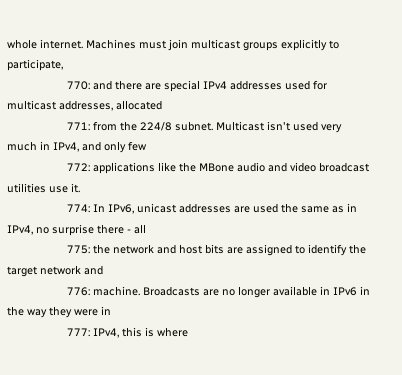whole internet. Machines must join multicast groups explicitly to participate,
                    770: and there are special IPv4 addresses used for multicast addresses, allocated
                    771: from the 224/8 subnet. Multicast isn't used very much in IPv4, and only few
                    772: applications like the MBone audio and video broadcast utilities use it.
                    774: In IPv6, unicast addresses are used the same as in IPv4, no surprise there - all
                    775: the network and host bits are assigned to identify the target network and
                    776: machine. Broadcasts are no longer available in IPv6 in the way they were in
                    777: IPv4, this is where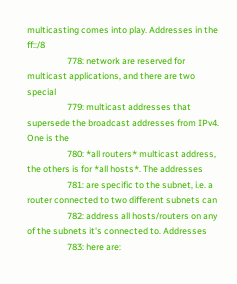multicasting comes into play. Addresses in the ff::/8
                    778: network are reserved for multicast applications, and there are two special
                    779: multicast addresses that supersede the broadcast addresses from IPv4. One is the
                    780: *all routers* multicast address, the others is for *all hosts*. The addresses
                    781: are specific to the subnet, i.e. a router connected to two different subnets can
                    782: address all hosts/routers on any of the subnets it's connected to. Addresses
                    783: here are: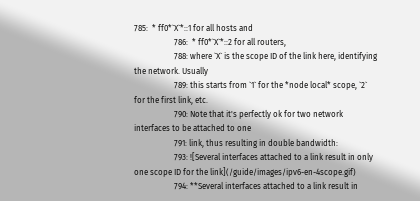785:  * ff0*`X`*::1 for all hosts and
                    786:  * ff0*`X`*::2 for all routers,
                    788: where `X` is the scope ID of the link here, identifying the network. Usually
                    789: this starts from `1` for the *node local* scope, `2` for the first link, etc.
                    790: Note that it's perfectly ok for two network interfaces to be attached to one
                    791: link, thus resulting in double bandwidth:
                    793: ![Several interfaces attached to a link result in only one scope ID for the link](/guide/images/ipv6-en-4scope.gif)
                    794: **Several interfaces attached to a link result in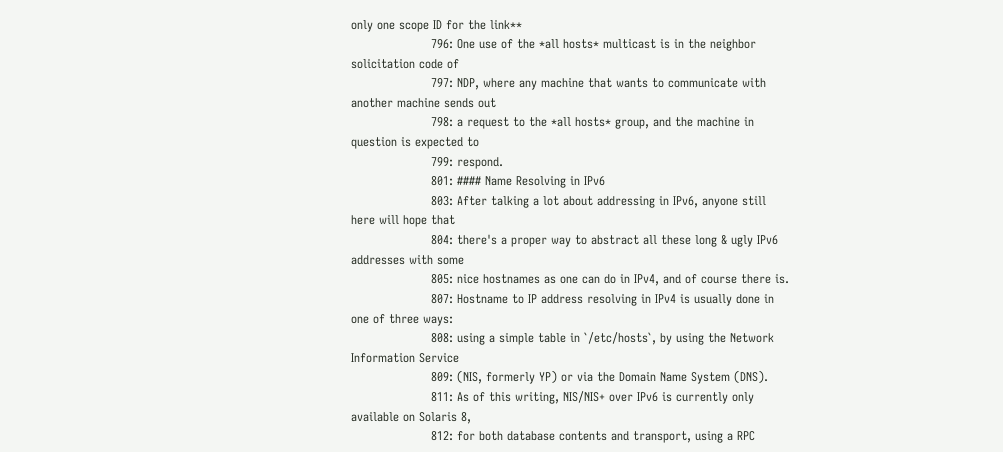only one scope ID for the link**
                    796: One use of the *all hosts* multicast is in the neighbor solicitation code of
                    797: NDP, where any machine that wants to communicate with another machine sends out
                    798: a request to the *all hosts* group, and the machine in question is expected to
                    799: respond.
                    801: #### Name Resolving in IPv6
                    803: After talking a lot about addressing in IPv6, anyone still here will hope that
                    804: there's a proper way to abstract all these long & ugly IPv6 addresses with some
                    805: nice hostnames as one can do in IPv4, and of course there is.
                    807: Hostname to IP address resolving in IPv4 is usually done in one of three ways:
                    808: using a simple table in `/etc/hosts`, by using the Network Information Service
                    809: (NIS, formerly YP) or via the Domain Name System (DNS).
                    811: As of this writing, NIS/NIS+ over IPv6 is currently only available on Solaris 8,
                    812: for both database contents and transport, using a RPC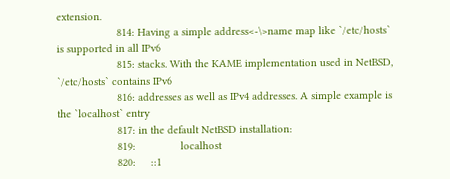extension.
                    814: Having a simple address<-\>name map like `/etc/hosts` is supported in all IPv6
                    815: stacks. With the KAME implementation used in NetBSD, `/etc/hosts` contains IPv6
                    816: addresses as well as IPv4 addresses. A simple example is the `localhost` entry
                    817: in the default NetBSD installation:
                    819:               localhost
                    820:     ::1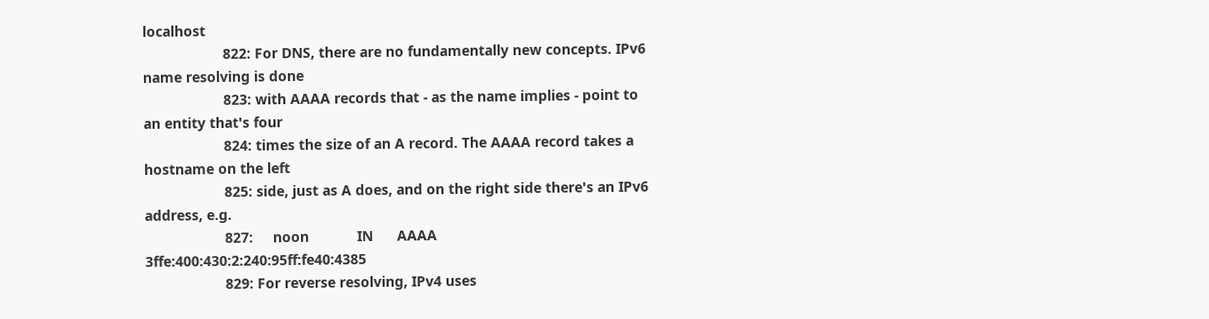localhost
                    822: For DNS, there are no fundamentally new concepts. IPv6 name resolving is done
                    823: with AAAA records that - as the name implies - point to an entity that's four
                    824: times the size of an A record. The AAAA record takes a hostname on the left
                    825: side, just as A does, and on the right side there's an IPv6 address, e.g.
                    827:     noon            IN      AAAA    3ffe:400:430:2:240:95ff:fe40:4385
                    829: For reverse resolving, IPv4 uses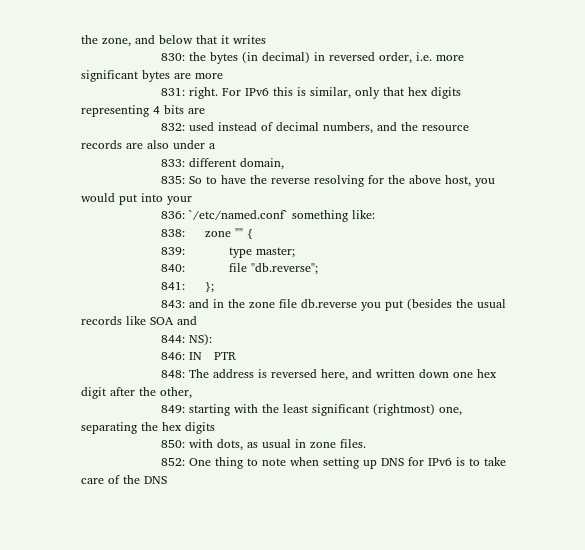the zone, and below that it writes
                    830: the bytes (in decimal) in reversed order, i.e. more significant bytes are more
                    831: right. For IPv6 this is similar, only that hex digits representing 4 bits are
                    832: used instead of decimal numbers, and the resource records are also under a
                    833: different domain,
                    835: So to have the reverse resolving for the above host, you would put into your
                    836: `/etc/named.conf` something like:
                    838:     zone "" {
                    839:           type master;
                    840:           file "db.reverse";
                    841:     };
                    843: and in the zone file db.reverse you put (besides the usual records like SOA and
                    844: NS):
                    846: IN   PTR
                    848: The address is reversed here, and written down one hex digit after the other,
                    849: starting with the least significant (rightmost) one, separating the hex digits
                    850: with dots, as usual in zone files.
                    852: One thing to note when setting up DNS for IPv6 is to take care of the DNS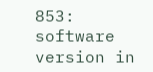853: software version in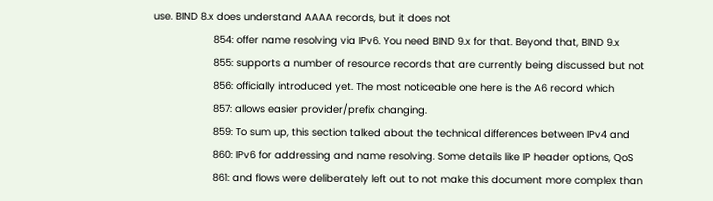use. BIND 8.x does understand AAAA records, but it does not
                    854: offer name resolving via IPv6. You need BIND 9.x for that. Beyond that, BIND 9.x
                    855: supports a number of resource records that are currently being discussed but not
                    856: officially introduced yet. The most noticeable one here is the A6 record which
                    857: allows easier provider/prefix changing.
                    859: To sum up, this section talked about the technical differences between IPv4 and
                    860: IPv6 for addressing and name resolving. Some details like IP header options, QoS
                    861: and flows were deliberately left out to not make this document more complex than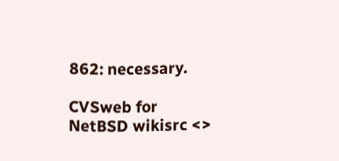862: necessary.

CVSweb for NetBSD wikisrc <>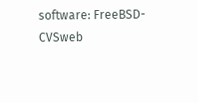software: FreeBSD-CVSweb